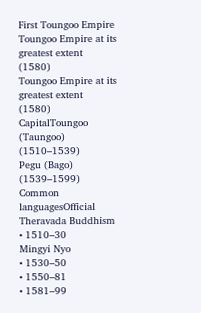First Toungoo Empire
Toungoo Empire at its greatest extent (1580)
Toungoo Empire at its greatest extent (1580)
CapitalToungoo (Taungoo) (1510–1539)
Pegu (Bago) (1539–1599)
Common languagesOfficial
Theravada Buddhism
• 1510–30
Mingyi Nyo
• 1530–50
• 1550–81
• 1581–99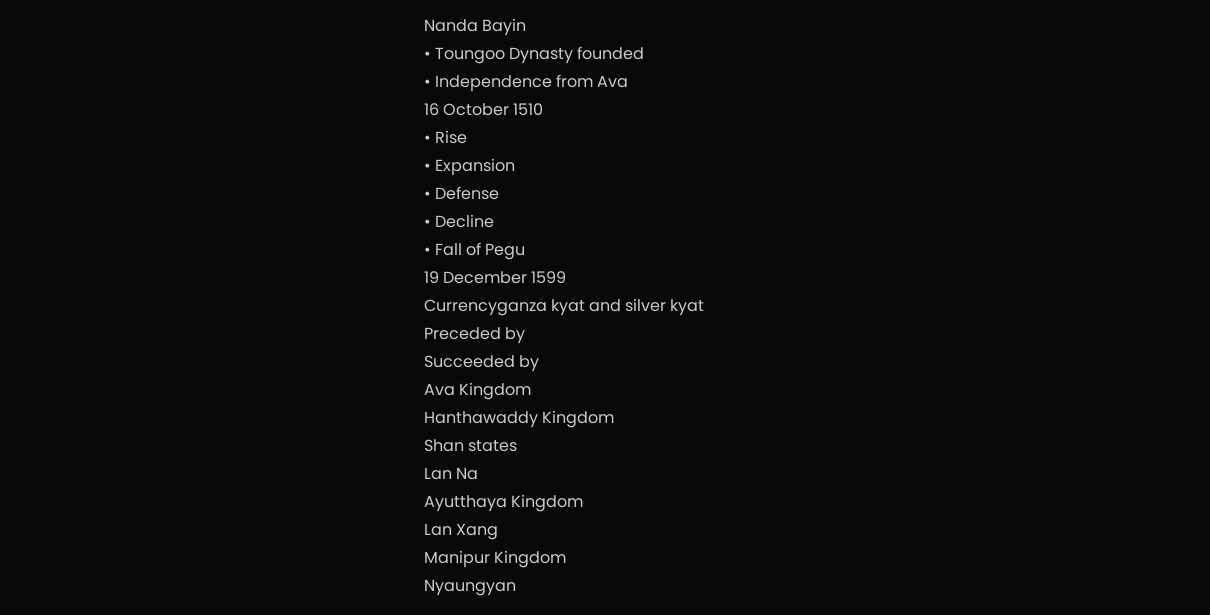Nanda Bayin
• Toungoo Dynasty founded
• Independence from Ava
16 October 1510
• Rise
• Expansion
• Defense
• Decline
• Fall of Pegu
19 December 1599
Currencyganza kyat and silver kyat
Preceded by
Succeeded by
Ava Kingdom
Hanthawaddy Kingdom
Shan states
Lan Na
Ayutthaya Kingdom
Lan Xang
Manipur Kingdom
Nyaungyan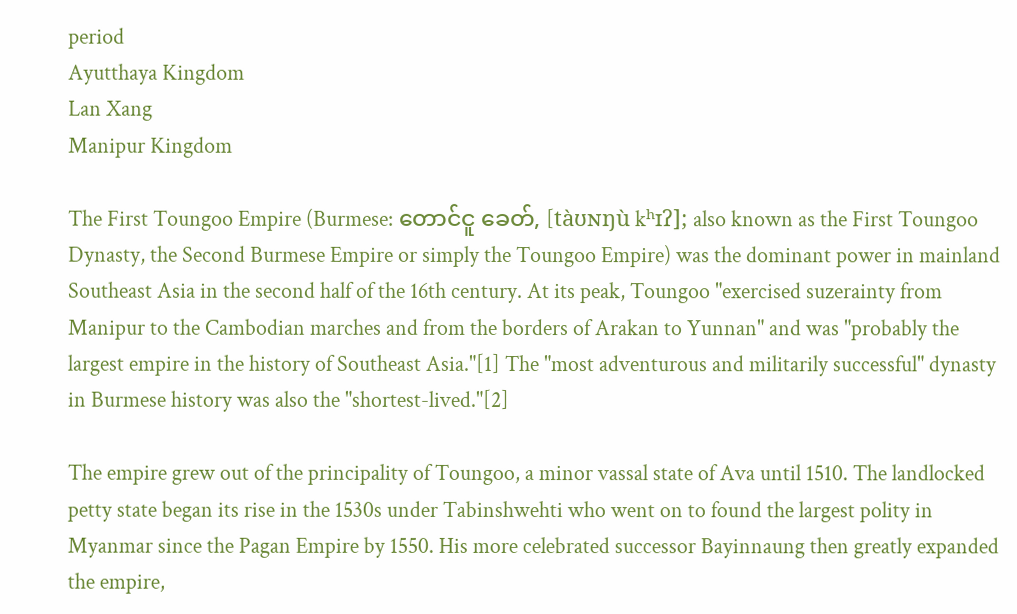period
Ayutthaya Kingdom
Lan Xang
Manipur Kingdom

The First Toungoo Empire (Burmese: တောင်ငူ ခေတ်, [tàʊɴŋù kʰɪʔ]; also known as the First Toungoo Dynasty, the Second Burmese Empire or simply the Toungoo Empire) was the dominant power in mainland Southeast Asia in the second half of the 16th century. At its peak, Toungoo "exercised suzerainty from Manipur to the Cambodian marches and from the borders of Arakan to Yunnan" and was "probably the largest empire in the history of Southeast Asia."[1] The "most adventurous and militarily successful" dynasty in Burmese history was also the "shortest-lived."[2]

The empire grew out of the principality of Toungoo, a minor vassal state of Ava until 1510. The landlocked petty state began its rise in the 1530s under Tabinshwehti who went on to found the largest polity in Myanmar since the Pagan Empire by 1550. His more celebrated successor Bayinnaung then greatly expanded the empire,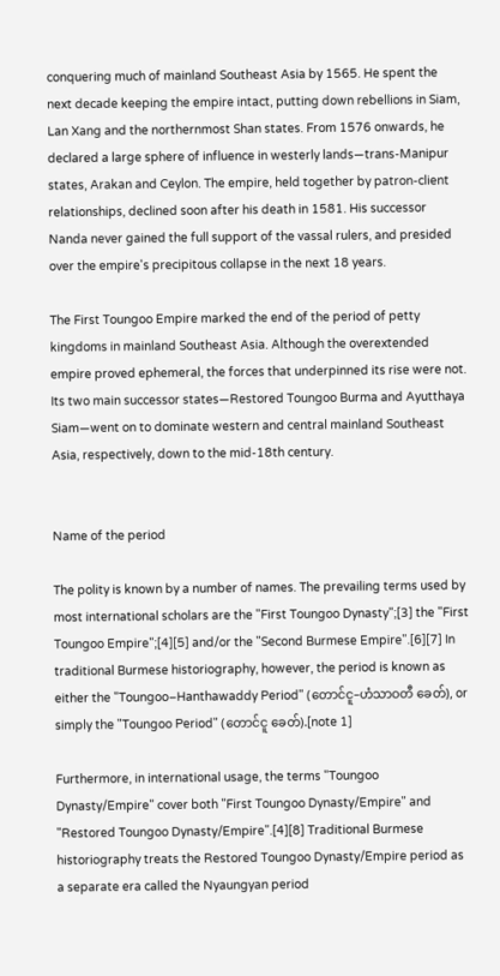conquering much of mainland Southeast Asia by 1565. He spent the next decade keeping the empire intact, putting down rebellions in Siam, Lan Xang and the northernmost Shan states. From 1576 onwards, he declared a large sphere of influence in westerly lands—trans-Manipur states, Arakan and Ceylon. The empire, held together by patron-client relationships, declined soon after his death in 1581. His successor Nanda never gained the full support of the vassal rulers, and presided over the empire's precipitous collapse in the next 18 years.

The First Toungoo Empire marked the end of the period of petty kingdoms in mainland Southeast Asia. Although the overextended empire proved ephemeral, the forces that underpinned its rise were not. Its two main successor states—Restored Toungoo Burma and Ayutthaya Siam—went on to dominate western and central mainland Southeast Asia, respectively, down to the mid-18th century.


Name of the period

The polity is known by a number of names. The prevailing terms used by most international scholars are the "First Toungoo Dynasty";[3] the "First Toungoo Empire";[4][5] and/or the "Second Burmese Empire".[6][7] In traditional Burmese historiography, however, the period is known as either the "Toungoo–Hanthawaddy Period" (တောင်ငူ–ဟံသာဝတီ ခေတ်), or simply the "Toungoo Period" (တောင်ငူ ခေတ်).[note 1]

Furthermore, in international usage, the terms "Toungoo Dynasty/Empire" cover both "First Toungoo Dynasty/Empire" and "Restored Toungoo Dynasty/Empire".[4][8] Traditional Burmese historiography treats the Restored Toungoo Dynasty/Empire period as a separate era called the Nyaungyan period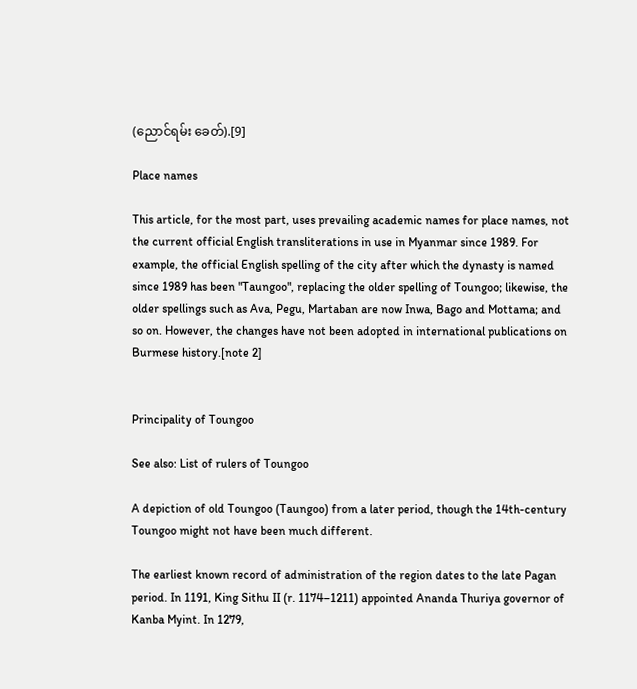(ညောင်ရမ်း ခေတ်).[9]

Place names

This article, for the most part, uses prevailing academic names for place names, not the current official English transliterations in use in Myanmar since 1989. For example, the official English spelling of the city after which the dynasty is named since 1989 has been "Taungoo", replacing the older spelling of Toungoo; likewise, the older spellings such as Ava, Pegu, Martaban are now Inwa, Bago and Mottama; and so on. However, the changes have not been adopted in international publications on Burmese history.[note 2]


Principality of Toungoo

See also: List of rulers of Toungoo

A depiction of old Toungoo (Taungoo) from a later period, though the 14th-century Toungoo might not have been much different.

The earliest known record of administration of the region dates to the late Pagan period. In 1191, King Sithu II (r. 1174–1211) appointed Ananda Thuriya governor of Kanba Myint. In 1279,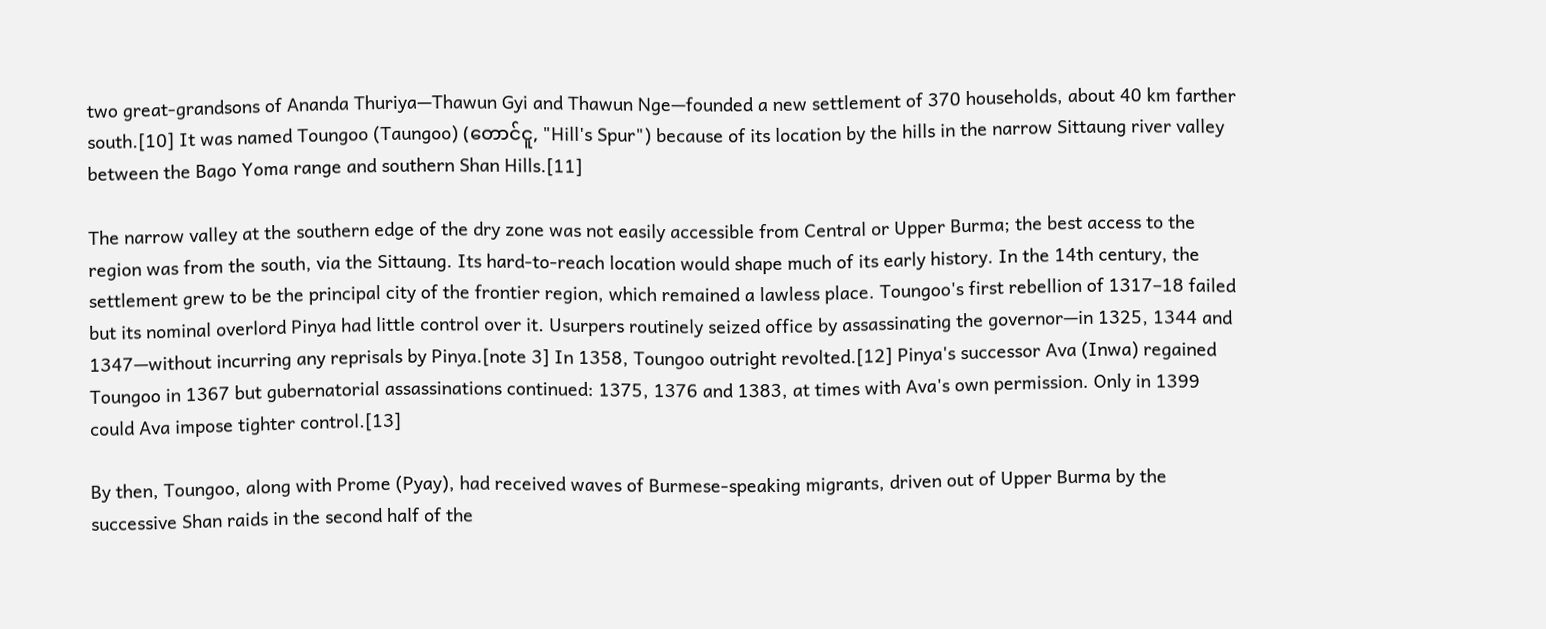two great-grandsons of Ananda Thuriya—Thawun Gyi and Thawun Nge—founded a new settlement of 370 households, about 40 km farther south.[10] It was named Toungoo (Taungoo) (တောင်ငူ, "Hill's Spur") because of its location by the hills in the narrow Sittaung river valley between the Bago Yoma range and southern Shan Hills.[11]

The narrow valley at the southern edge of the dry zone was not easily accessible from Central or Upper Burma; the best access to the region was from the south, via the Sittaung. Its hard-to-reach location would shape much of its early history. In the 14th century, the settlement grew to be the principal city of the frontier region, which remained a lawless place. Toungoo's first rebellion of 1317–18 failed but its nominal overlord Pinya had little control over it. Usurpers routinely seized office by assassinating the governor—in 1325, 1344 and 1347—without incurring any reprisals by Pinya.[note 3] In 1358, Toungoo outright revolted.[12] Pinya's successor Ava (Inwa) regained Toungoo in 1367 but gubernatorial assassinations continued: 1375, 1376 and 1383, at times with Ava's own permission. Only in 1399 could Ava impose tighter control.[13]

By then, Toungoo, along with Prome (Pyay), had received waves of Burmese-speaking migrants, driven out of Upper Burma by the successive Shan raids in the second half of the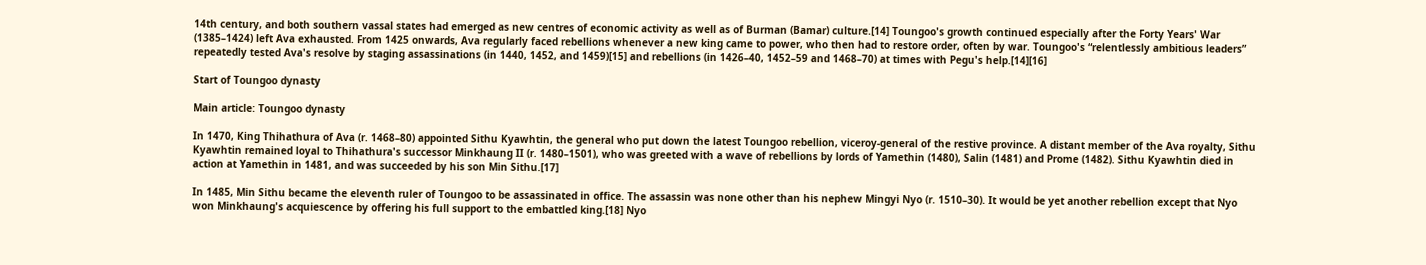14th century, and both southern vassal states had emerged as new centres of economic activity as well as of Burman (Bamar) culture.[14] Toungoo's growth continued especially after the Forty Years' War (1385–1424) left Ava exhausted. From 1425 onwards, Ava regularly faced rebellions whenever a new king came to power, who then had to restore order, often by war. Toungoo's “relentlessly ambitious leaders” repeatedly tested Ava's resolve by staging assassinations (in 1440, 1452, and 1459)[15] and rebellions (in 1426–40, 1452–59 and 1468–70) at times with Pegu's help.[14][16]

Start of Toungoo dynasty

Main article: Toungoo dynasty

In 1470, King Thihathura of Ava (r. 1468–80) appointed Sithu Kyawhtin, the general who put down the latest Toungoo rebellion, viceroy-general of the restive province. A distant member of the Ava royalty, Sithu Kyawhtin remained loyal to Thihathura's successor Minkhaung II (r. 1480–1501), who was greeted with a wave of rebellions by lords of Yamethin (1480), Salin (1481) and Prome (1482). Sithu Kyawhtin died in action at Yamethin in 1481, and was succeeded by his son Min Sithu.[17]

In 1485, Min Sithu became the eleventh ruler of Toungoo to be assassinated in office. The assassin was none other than his nephew Mingyi Nyo (r. 1510–30). It would be yet another rebellion except that Nyo won Minkhaung's acquiescence by offering his full support to the embattled king.[18] Nyo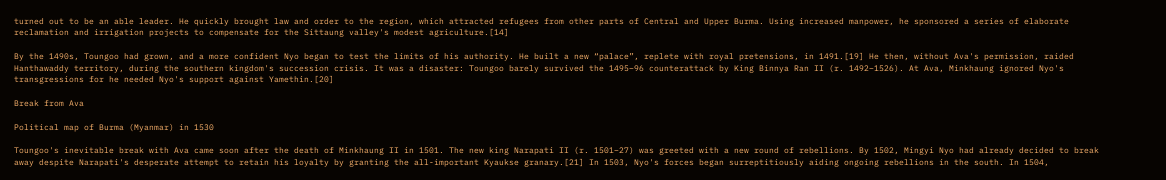turned out to be an able leader. He quickly brought law and order to the region, which attracted refugees from other parts of Central and Upper Burma. Using increased manpower, he sponsored a series of elaborate reclamation and irrigation projects to compensate for the Sittaung valley's modest agriculture.[14]

By the 1490s, Toungoo had grown, and a more confident Nyo began to test the limits of his authority. He built a new “palace”, replete with royal pretensions, in 1491.[19] He then, without Ava's permission, raided Hanthawaddy territory, during the southern kingdom's succession crisis. It was a disaster: Toungoo barely survived the 1495–96 counterattack by King Binnya Ran II (r. 1492–1526). At Ava, Minkhaung ignored Nyo's transgressions for he needed Nyo's support against Yamethin.[20]

Break from Ava

Political map of Burma (Myanmar) in 1530

Toungoo's inevitable break with Ava came soon after the death of Minkhaung II in 1501. The new king Narapati II (r. 1501–27) was greeted with a new round of rebellions. By 1502, Mingyi Nyo had already decided to break away despite Narapati's desperate attempt to retain his loyalty by granting the all-important Kyaukse granary.[21] In 1503, Nyo's forces began surreptitiously aiding ongoing rebellions in the south. In 1504,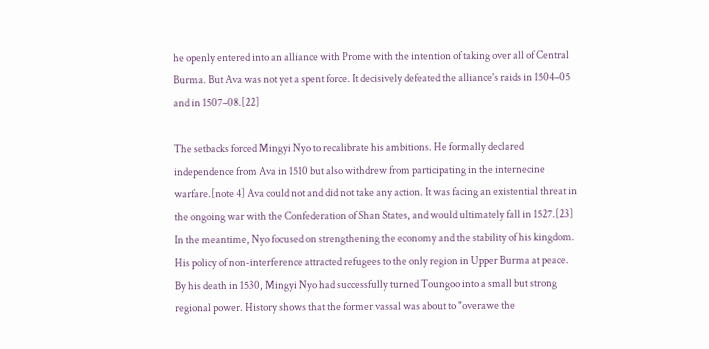he openly entered into an alliance with Prome with the intention of taking over all of Central Burma. But Ava was not yet a spent force. It decisively defeated the alliance's raids in 1504–05 and in 1507–08.[22]

The setbacks forced Mingyi Nyo to recalibrate his ambitions. He formally declared independence from Ava in 1510 but also withdrew from participating in the internecine warfare.[note 4] Ava could not and did not take any action. It was facing an existential threat in the ongoing war with the Confederation of Shan States, and would ultimately fall in 1527.[23] In the meantime, Nyo focused on strengthening the economy and the stability of his kingdom. His policy of non-interference attracted refugees to the only region in Upper Burma at peace. By his death in 1530, Mingyi Nyo had successfully turned Toungoo into a small but strong regional power. History shows that the former vassal was about to "overawe the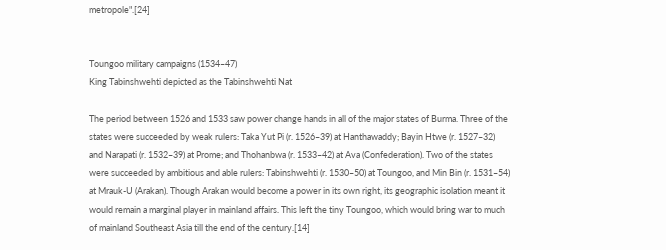metropole".[24]


Toungoo military campaigns (1534–47)
King Tabinshwehti depicted as the Tabinshwehti Nat

The period between 1526 and 1533 saw power change hands in all of the major states of Burma. Three of the states were succeeded by weak rulers: Taka Yut Pi (r. 1526–39) at Hanthawaddy; Bayin Htwe (r. 1527–32) and Narapati (r. 1532–39) at Prome; and Thohanbwa (r. 1533–42) at Ava (Confederation). Two of the states were succeeded by ambitious and able rulers: Tabinshwehti (r. 1530–50) at Toungoo, and Min Bin (r. 1531–54) at Mrauk-U (Arakan). Though Arakan would become a power in its own right, its geographic isolation meant it would remain a marginal player in mainland affairs. This left the tiny Toungoo, which would bring war to much of mainland Southeast Asia till the end of the century.[14]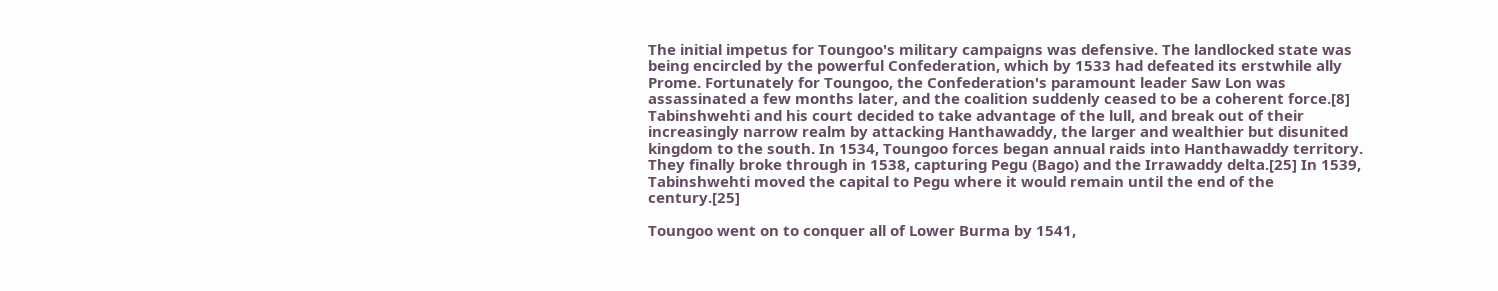The initial impetus for Toungoo's military campaigns was defensive. The landlocked state was being encircled by the powerful Confederation, which by 1533 had defeated its erstwhile ally Prome. Fortunately for Toungoo, the Confederation's paramount leader Saw Lon was assassinated a few months later, and the coalition suddenly ceased to be a coherent force.[8] Tabinshwehti and his court decided to take advantage of the lull, and break out of their increasingly narrow realm by attacking Hanthawaddy, the larger and wealthier but disunited kingdom to the south. In 1534, Toungoo forces began annual raids into Hanthawaddy territory. They finally broke through in 1538, capturing Pegu (Bago) and the Irrawaddy delta.[25] In 1539, Tabinshwehti moved the capital to Pegu where it would remain until the end of the century.[25]

Toungoo went on to conquer all of Lower Burma by 1541,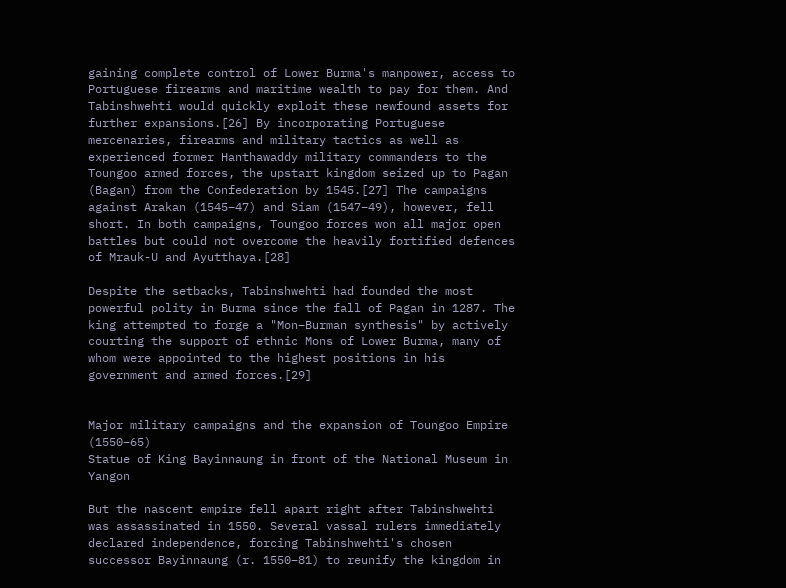gaining complete control of Lower Burma's manpower, access to Portuguese firearms and maritime wealth to pay for them. And Tabinshwehti would quickly exploit these newfound assets for further expansions.[26] By incorporating Portuguese mercenaries, firearms and military tactics as well as experienced former Hanthawaddy military commanders to the Toungoo armed forces, the upstart kingdom seized up to Pagan (Bagan) from the Confederation by 1545.[27] The campaigns against Arakan (1545–47) and Siam (1547–49), however, fell short. In both campaigns, Toungoo forces won all major open battles but could not overcome the heavily fortified defences of Mrauk-U and Ayutthaya.[28]

Despite the setbacks, Tabinshwehti had founded the most powerful polity in Burma since the fall of Pagan in 1287. The king attempted to forge a "Mon–Burman synthesis" by actively courting the support of ethnic Mons of Lower Burma, many of whom were appointed to the highest positions in his government and armed forces.[29]


Major military campaigns and the expansion of Toungoo Empire (1550–65)
Statue of King Bayinnaung in front of the National Museum in Yangon

But the nascent empire fell apart right after Tabinshwehti was assassinated in 1550. Several vassal rulers immediately declared independence, forcing Tabinshwehti's chosen successor Bayinnaung (r. 1550–81) to reunify the kingdom in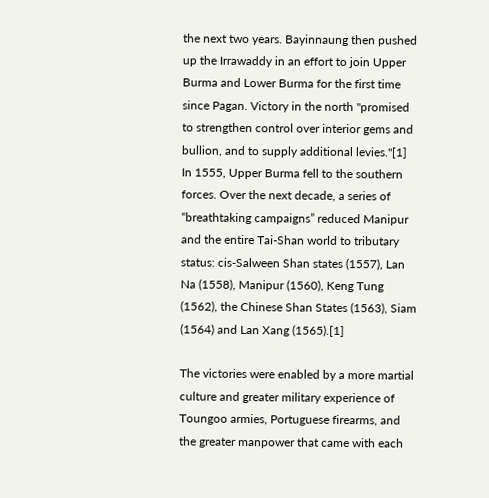the next two years. Bayinnaung then pushed up the Irrawaddy in an effort to join Upper Burma and Lower Burma for the first time since Pagan. Victory in the north "promised to strengthen control over interior gems and bullion, and to supply additional levies."[1] In 1555, Upper Burma fell to the southern forces. Over the next decade, a series of “breathtaking campaigns” reduced Manipur and the entire Tai-Shan world to tributary status: cis-Salween Shan states (1557), Lan Na (1558), Manipur (1560), Keng Tung (1562), the Chinese Shan States (1563), Siam (1564) and Lan Xang (1565).[1]

The victories were enabled by a more martial culture and greater military experience of Toungoo armies, Portuguese firearms, and the greater manpower that came with each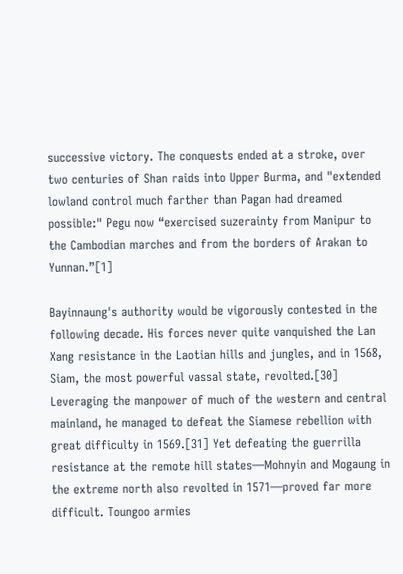successive victory. The conquests ended at a stroke, over two centuries of Shan raids into Upper Burma, and "extended lowland control much farther than Pagan had dreamed possible:" Pegu now “exercised suzerainty from Manipur to the Cambodian marches and from the borders of Arakan to Yunnan.”[1]

Bayinnaung's authority would be vigorously contested in the following decade. His forces never quite vanquished the Lan Xang resistance in the Laotian hills and jungles, and in 1568, Siam, the most powerful vassal state, revolted.[30] Leveraging the manpower of much of the western and central mainland, he managed to defeat the Siamese rebellion with great difficulty in 1569.[31] Yet defeating the guerrilla resistance at the remote hill states—Mohnyin and Mogaung in the extreme north also revolted in 1571—proved far more difficult. Toungoo armies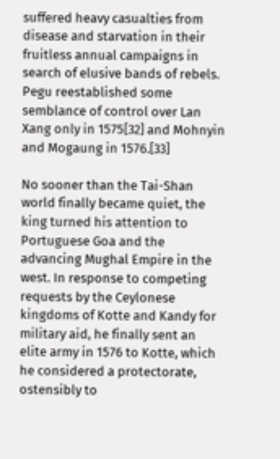suffered heavy casualties from disease and starvation in their fruitless annual campaigns in search of elusive bands of rebels. Pegu reestablished some semblance of control over Lan Xang only in 1575[32] and Mohnyin and Mogaung in 1576.[33]

No sooner than the Tai-Shan world finally became quiet, the king turned his attention to Portuguese Goa and the advancing Mughal Empire in the west. In response to competing requests by the Ceylonese kingdoms of Kotte and Kandy for military aid, he finally sent an elite army in 1576 to Kotte, which he considered a protectorate, ostensibly to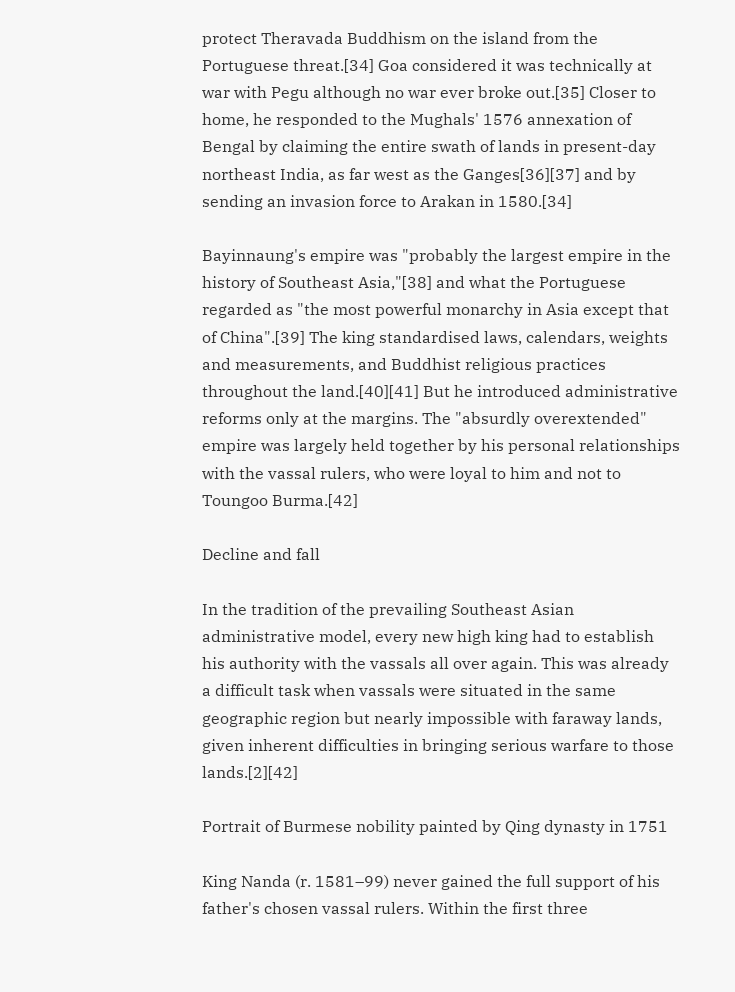protect Theravada Buddhism on the island from the Portuguese threat.[34] Goa considered it was technically at war with Pegu although no war ever broke out.[35] Closer to home, he responded to the Mughals' 1576 annexation of Bengal by claiming the entire swath of lands in present-day northeast India, as far west as the Ganges[36][37] and by sending an invasion force to Arakan in 1580.[34]

Bayinnaung's empire was "probably the largest empire in the history of Southeast Asia,"[38] and what the Portuguese regarded as "the most powerful monarchy in Asia except that of China".[39] The king standardised laws, calendars, weights and measurements, and Buddhist religious practices throughout the land.[40][41] But he introduced administrative reforms only at the margins. The "absurdly overextended" empire was largely held together by his personal relationships with the vassal rulers, who were loyal to him and not to Toungoo Burma.[42]

Decline and fall

In the tradition of the prevailing Southeast Asian administrative model, every new high king had to establish his authority with the vassals all over again. This was already a difficult task when vassals were situated in the same geographic region but nearly impossible with faraway lands, given inherent difficulties in bringing serious warfare to those lands.[2][42]

Portrait of Burmese nobility painted by Qing dynasty in 1751

King Nanda (r. 1581–99) never gained the full support of his father's chosen vassal rulers. Within the first three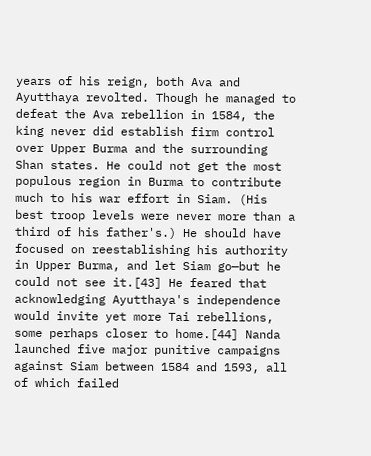years of his reign, both Ava and Ayutthaya revolted. Though he managed to defeat the Ava rebellion in 1584, the king never did establish firm control over Upper Burma and the surrounding Shan states. He could not get the most populous region in Burma to contribute much to his war effort in Siam. (His best troop levels were never more than a third of his father's.) He should have focused on reestablishing his authority in Upper Burma, and let Siam go—but he could not see it.[43] He feared that acknowledging Ayutthaya's independence would invite yet more Tai rebellions, some perhaps closer to home.[44] Nanda launched five major punitive campaigns against Siam between 1584 and 1593, all of which failed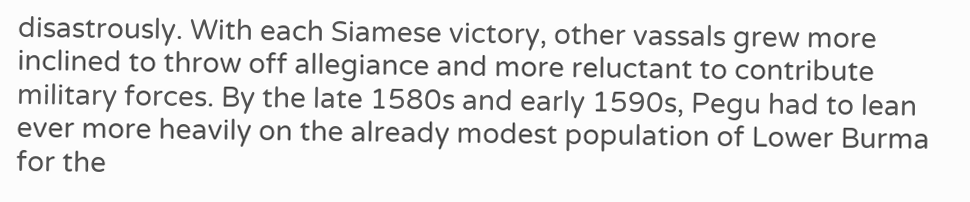disastrously. With each Siamese victory, other vassals grew more inclined to throw off allegiance and more reluctant to contribute military forces. By the late 1580s and early 1590s, Pegu had to lean ever more heavily on the already modest population of Lower Burma for the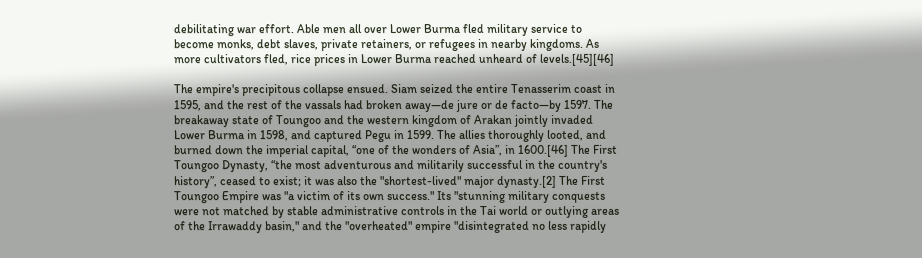debilitating war effort. Able men all over Lower Burma fled military service to become monks, debt slaves, private retainers, or refugees in nearby kingdoms. As more cultivators fled, rice prices in Lower Burma reached unheard of levels.[45][46]

The empire's precipitous collapse ensued. Siam seized the entire Tenasserim coast in 1595, and the rest of the vassals had broken away—de jure or de facto—by 1597. The breakaway state of Toungoo and the western kingdom of Arakan jointly invaded Lower Burma in 1598, and captured Pegu in 1599. The allies thoroughly looted, and burned down the imperial capital, “one of the wonders of Asia”, in 1600.[46] The First Toungoo Dynasty, “the most adventurous and militarily successful in the country's history”, ceased to exist; it was also the "shortest-lived" major dynasty.[2] The First Toungoo Empire was "a victim of its own success." Its "stunning military conquests were not matched by stable administrative controls in the Tai world or outlying areas of the Irrawaddy basin," and the "overheated" empire "disintegrated no less rapidly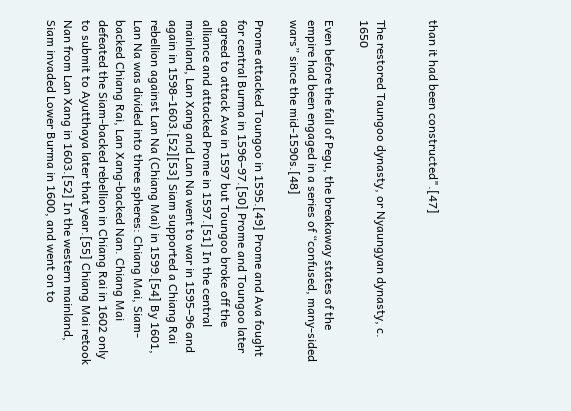than it had been constructed".[47]


The restored Taungoo dynasty, or Nyaungyan dynasty, c. 1650

Even before the fall of Pegu, the breakaway states of the empire had been engaged in a series of “confused, many-sided wars” since the mid-1590s.[48]

Prome attacked Toungoo in 1595.[49] Prome and Ava fought for central Burma in 1596–97.[50] Prome and Toungoo later agreed to attack Ava in 1597 but Toungoo broke off the alliance and attacked Prome in 1597.[51] In the central mainland, Lan Xang and Lan Na went to war in 1595–96 and again in 1598–1603.[52][53] Siam supported a Chiang Rai rebellion against Lan Na (Chiang Mai) in 1599.[54] By 1601, Lan Na was divided into three spheres: Chiang Mai, Siam-backed Chiang Rai, Lan Xang-backed Nan. Chiang Mai defeated the Siam-backed rebellion in Chiang Rai in 1602 only to submit to Ayutthaya later that year.[55] Chiang Mai retook Nan from Lan Xang in 1603.[52] In the western mainland, Siam invaded Lower Burma in 1600, and went on to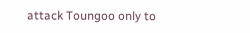attack Toungoo only to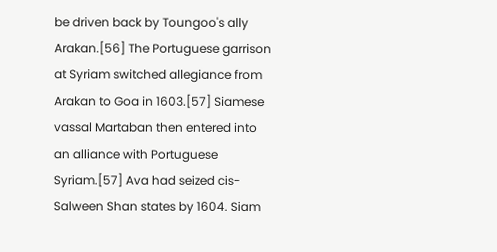be driven back by Toungoo's ally Arakan.[56] The Portuguese garrison at Syriam switched allegiance from Arakan to Goa in 1603.[57] Siamese vassal Martaban then entered into an alliance with Portuguese Syriam.[57] Ava had seized cis-Salween Shan states by 1604. Siam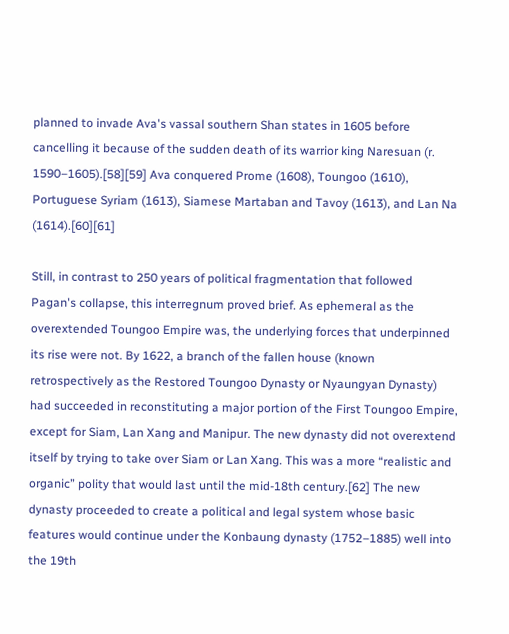planned to invade Ava's vassal southern Shan states in 1605 before cancelling it because of the sudden death of its warrior king Naresuan (r. 1590–1605).[58][59] Ava conquered Prome (1608), Toungoo (1610), Portuguese Syriam (1613), Siamese Martaban and Tavoy (1613), and Lan Na (1614).[60][61]

Still, in contrast to 250 years of political fragmentation that followed Pagan's collapse, this interregnum proved brief. As ephemeral as the overextended Toungoo Empire was, the underlying forces that underpinned its rise were not. By 1622, a branch of the fallen house (known retrospectively as the Restored Toungoo Dynasty or Nyaungyan Dynasty) had succeeded in reconstituting a major portion of the First Toungoo Empire, except for Siam, Lan Xang and Manipur. The new dynasty did not overextend itself by trying to take over Siam or Lan Xang. This was a more “realistic and organic” polity that would last until the mid-18th century.[62] The new dynasty proceeded to create a political and legal system whose basic features would continue under the Konbaung dynasty (1752–1885) well into the 19th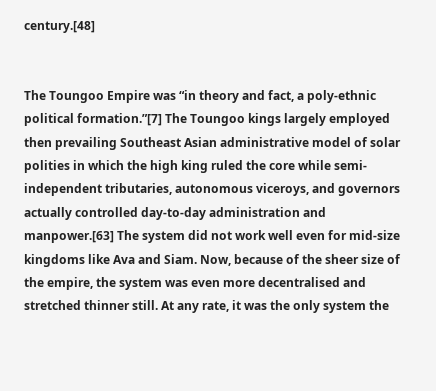century.[48]


The Toungoo Empire was “in theory and fact, a poly-ethnic political formation.”[7] The Toungoo kings largely employed then prevailing Southeast Asian administrative model of solar polities in which the high king ruled the core while semi-independent tributaries, autonomous viceroys, and governors actually controlled day-to-day administration and manpower.[63] The system did not work well even for mid-size kingdoms like Ava and Siam. Now, because of the sheer size of the empire, the system was even more decentralised and stretched thinner still. At any rate, it was the only system the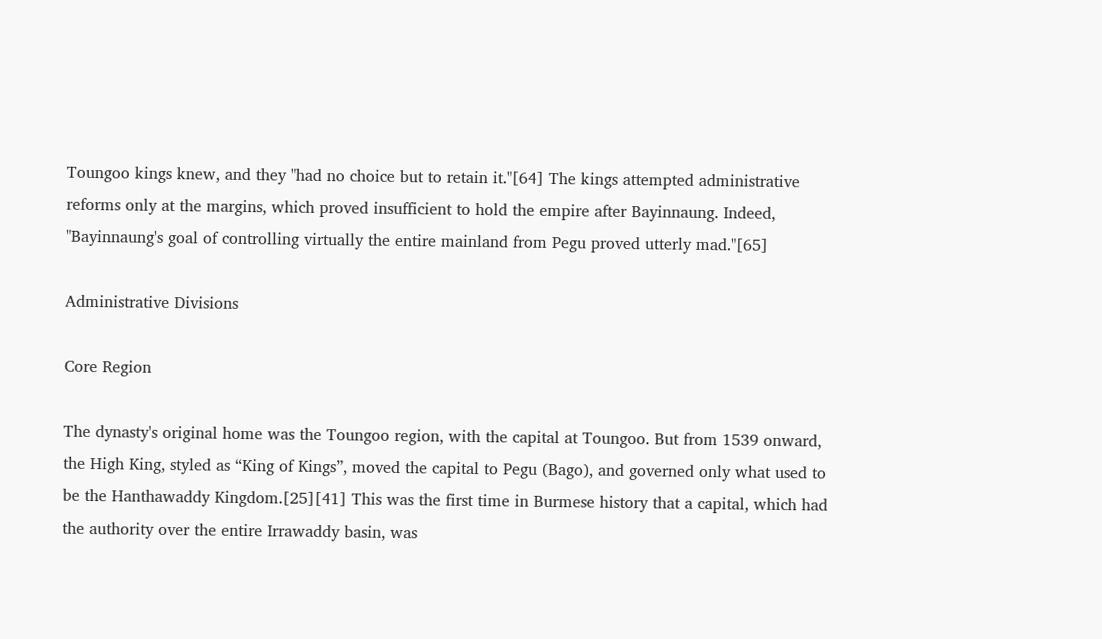Toungoo kings knew, and they "had no choice but to retain it."[64] The kings attempted administrative reforms only at the margins, which proved insufficient to hold the empire after Bayinnaung. Indeed, "Bayinnaung's goal of controlling virtually the entire mainland from Pegu proved utterly mad."[65]

Administrative Divisions

Core Region

The dynasty's original home was the Toungoo region, with the capital at Toungoo. But from 1539 onward, the High King, styled as “King of Kings”, moved the capital to Pegu (Bago), and governed only what used to be the Hanthawaddy Kingdom.[25][41] This was the first time in Burmese history that a capital, which had the authority over the entire Irrawaddy basin, was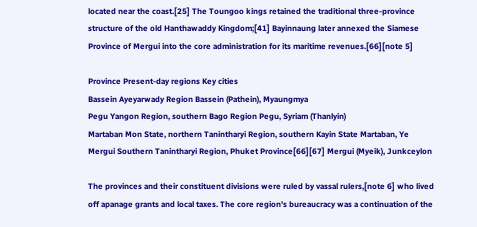located near the coast.[25] The Toungoo kings retained the traditional three-province structure of the old Hanthawaddy Kingdom;[41] Bayinnaung later annexed the Siamese Province of Mergui into the core administration for its maritime revenues.[66][note 5]

Province Present-day regions Key cities
Bassein Ayeyarwady Region Bassein (Pathein), Myaungmya
Pegu Yangon Region, southern Bago Region Pegu, Syriam (Thanlyin)
Martaban Mon State, northern Tanintharyi Region, southern Kayin State Martaban, Ye
Mergui Southern Tanintharyi Region, Phuket Province[66][67] Mergui (Myeik), Junkceylon

The provinces and their constituent divisions were ruled by vassal rulers,[note 6] who lived off apanage grants and local taxes. The core region's bureaucracy was a continuation of the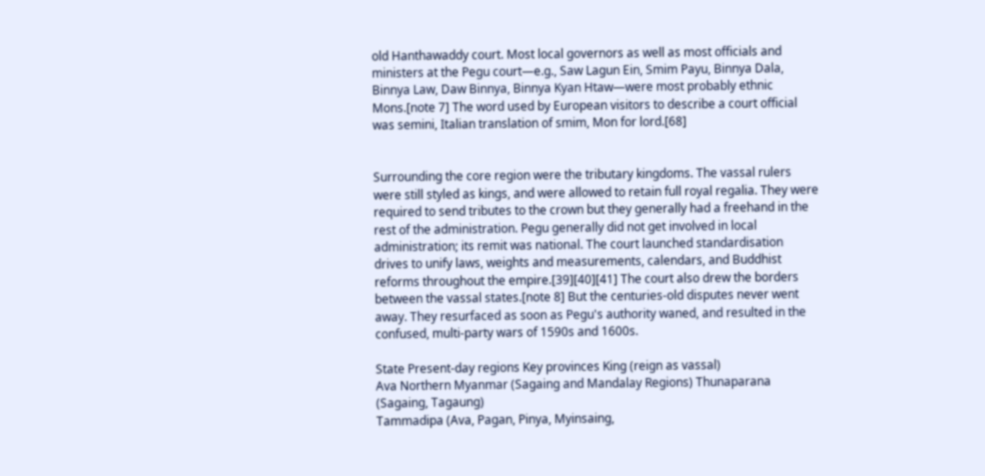old Hanthawaddy court. Most local governors as well as most officials and ministers at the Pegu court—e.g., Saw Lagun Ein, Smim Payu, Binnya Dala, Binnya Law, Daw Binnya, Binnya Kyan Htaw—were most probably ethnic Mons.[note 7] The word used by European visitors to describe a court official was semini, Italian translation of smim, Mon for lord.[68]


Surrounding the core region were the tributary kingdoms. The vassal rulers were still styled as kings, and were allowed to retain full royal regalia. They were required to send tributes to the crown but they generally had a freehand in the rest of the administration. Pegu generally did not get involved in local administration; its remit was national. The court launched standardisation drives to unify laws, weights and measurements, calendars, and Buddhist reforms throughout the empire.[39][40][41] The court also drew the borders between the vassal states.[note 8] But the centuries-old disputes never went away. They resurfaced as soon as Pegu's authority waned, and resulted in the confused, multi-party wars of 1590s and 1600s.

State Present-day regions Key provinces King (reign as vassal)
Ava Northern Myanmar (Sagaing and Mandalay Regions) Thunaparana (Sagaing, Tagaung)
Tammadipa (Ava, Pagan, Pinya, Myinsaing,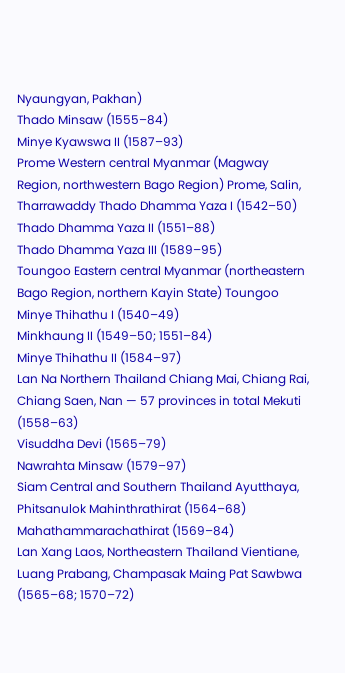Nyaungyan, Pakhan)
Thado Minsaw (1555–84)
Minye Kyawswa II (1587–93)
Prome Western central Myanmar (Magway Region, northwestern Bago Region) Prome, Salin, Tharrawaddy Thado Dhamma Yaza I (1542–50)
Thado Dhamma Yaza II (1551–88)
Thado Dhamma Yaza III (1589–95)
Toungoo Eastern central Myanmar (northeastern Bago Region, northern Kayin State) Toungoo Minye Thihathu I (1540–49)
Minkhaung II (1549–50; 1551–84)
Minye Thihathu II (1584–97)
Lan Na Northern Thailand Chiang Mai, Chiang Rai, Chiang Saen, Nan — 57 provinces in total Mekuti (1558–63)
Visuddha Devi (1565–79)
Nawrahta Minsaw (1579–97)
Siam Central and Southern Thailand Ayutthaya, Phitsanulok Mahinthrathirat (1564–68)
Mahathammarachathirat (1569–84)
Lan Xang Laos, Northeastern Thailand Vientiane, Luang Prabang, Champasak Maing Pat Sawbwa (1565–68; 1570–72)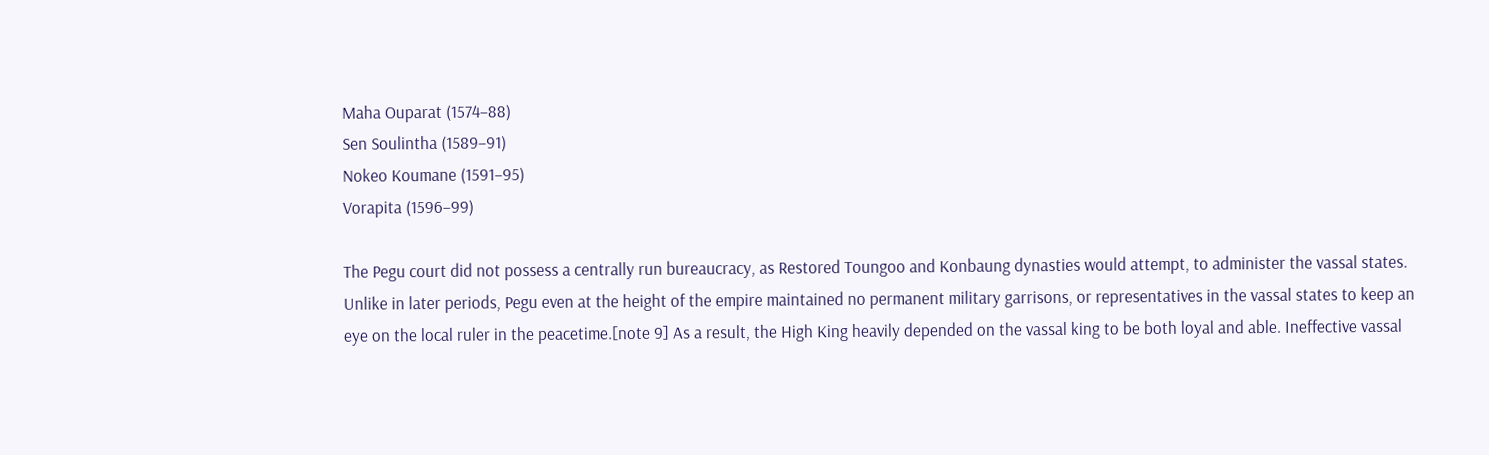Maha Ouparat (1574–88)
Sen Soulintha (1589–91)
Nokeo Koumane (1591–95)
Vorapita (1596–99)

The Pegu court did not possess a centrally run bureaucracy, as Restored Toungoo and Konbaung dynasties would attempt, to administer the vassal states. Unlike in later periods, Pegu even at the height of the empire maintained no permanent military garrisons, or representatives in the vassal states to keep an eye on the local ruler in the peacetime.[note 9] As a result, the High King heavily depended on the vassal king to be both loyal and able. Ineffective vassal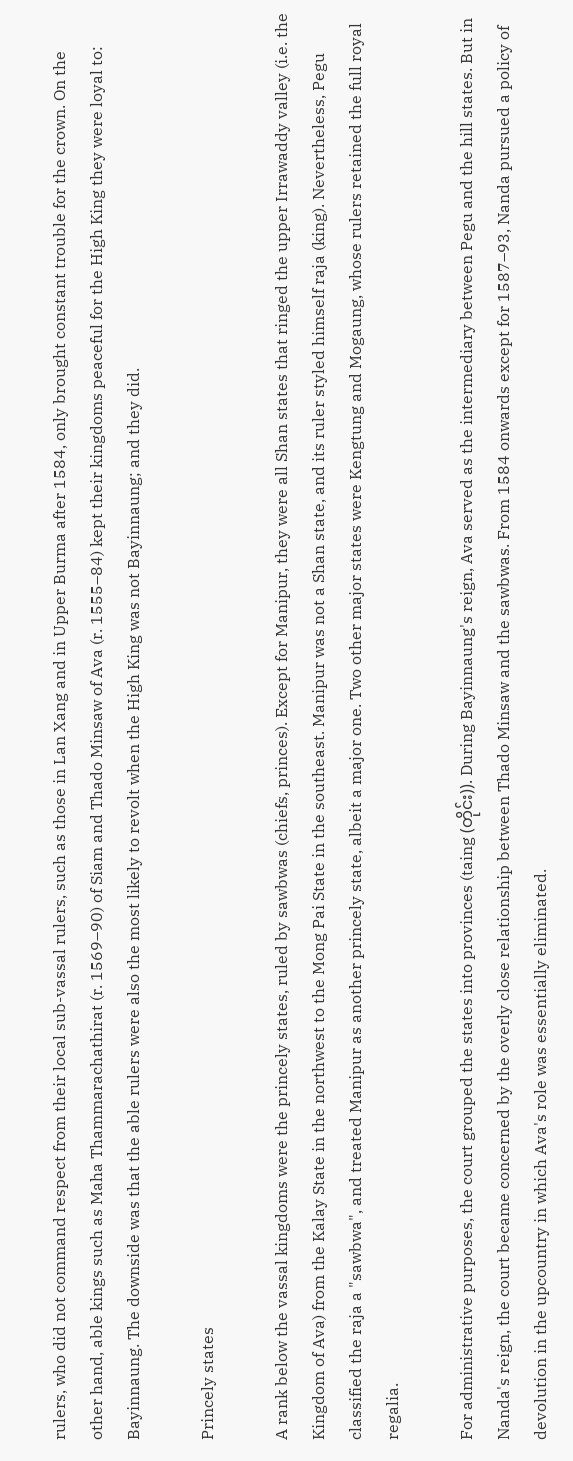rulers, who did not command respect from their local sub-vassal rulers, such as those in Lan Xang and in Upper Burma after 1584, only brought constant trouble for the crown. On the other hand, able kings such as Maha Thammarachathirat (r. 1569–90) of Siam and Thado Minsaw of Ava (r. 1555–84) kept their kingdoms peaceful for the High King they were loyal to: Bayinnaung. The downside was that the able rulers were also the most likely to revolt when the High King was not Bayinnaung; and they did.

Princely states

A rank below the vassal kingdoms were the princely states, ruled by sawbwas (chiefs, princes). Except for Manipur, they were all Shan states that ringed the upper Irrawaddy valley (i.e. the Kingdom of Ava) from the Kalay State in the northwest to the Mong Pai State in the southeast. Manipur was not a Shan state, and its ruler styled himself raja (king). Nevertheless, Pegu classified the raja a "sawbwa", and treated Manipur as another princely state, albeit a major one. Two other major states were Kengtung and Mogaung, whose rulers retained the full royal regalia.

For administrative purposes, the court grouped the states into provinces (taing (တိုင်း)). During Bayinnaung's reign, Ava served as the intermediary between Pegu and the hill states. But in Nanda's reign, the court became concerned by the overly close relationship between Thado Minsaw and the sawbwas. From 1584 onwards except for 1587–93, Nanda pursued a policy of devolution in the upcountry in which Ava's role was essentially eliminated.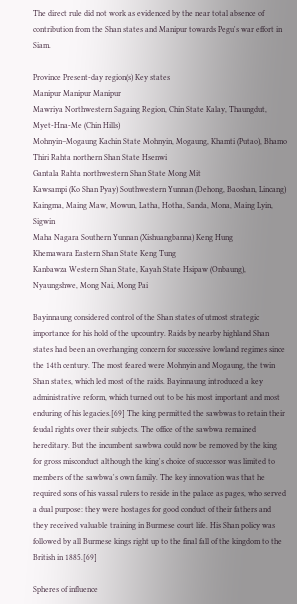The direct rule did not work as evidenced by the near total absence of contribution from the Shan states and Manipur towards Pegu's war effort in Siam.

Province Present-day region(s) Key states
Manipur Manipur Manipur
Mawriya Northwestern Sagaing Region, Chin State Kalay, Thaungdut, Myet-Hna-Me (Chin Hills)
Mohnyin–Mogaung Kachin State Mohnyin, Mogaung, Khamti (Putao), Bhamo
Thiri Rahta northern Shan State Hsenwi
Gantala Rahta northwestern Shan State Mong Mit
Kawsampi (Ko Shan Pyay) Southwestern Yunnan (Dehong, Baoshan, Lincang) Kaingma, Maing Maw, Mowun, Latha, Hotha, Sanda, Mona, Maing Lyin, Sigwin
Maha Nagara Southern Yunnan (Xishuangbanna) Keng Hung
Khemawara Eastern Shan State Keng Tung
Kanbawza Western Shan State, Kayah State Hsipaw (Onbaung), Nyaungshwe, Mong Nai, Mong Pai

Bayinnaung considered control of the Shan states of utmost strategic importance for his hold of the upcountry. Raids by nearby highland Shan states had been an overhanging concern for successive lowland regimes since the 14th century. The most feared were Mohnyin and Mogaung, the twin Shan states, which led most of the raids. Bayinnaung introduced a key administrative reform, which turned out to be his most important and most enduring of his legacies.[69] The king permitted the sawbwas to retain their feudal rights over their subjects. The office of the sawbwa remained hereditary. But the incumbent sawbwa could now be removed by the king for gross misconduct although the king's choice of successor was limited to members of the sawbwa's own family. The key innovation was that he required sons of his vassal rulers to reside in the palace as pages, who served a dual purpose: they were hostages for good conduct of their fathers and they received valuable training in Burmese court life. His Shan policy was followed by all Burmese kings right up to the final fall of the kingdom to the British in 1885.[69]

Spheres of influence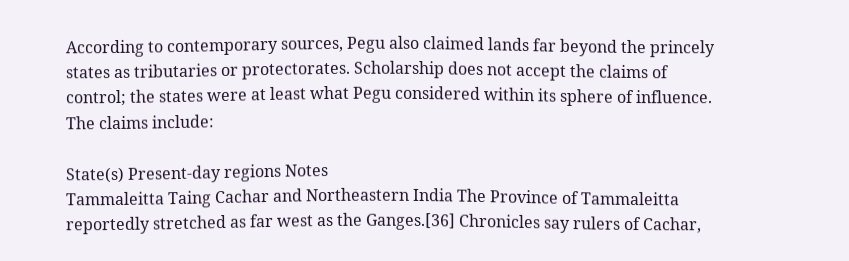According to contemporary sources, Pegu also claimed lands far beyond the princely states as tributaries or protectorates. Scholarship does not accept the claims of control; the states were at least what Pegu considered within its sphere of influence. The claims include:

State(s) Present-day regions Notes
Tammaleitta Taing Cachar and Northeastern India The Province of Tammaleitta reportedly stretched as far west as the Ganges.[36] Chronicles say rulers of Cachar,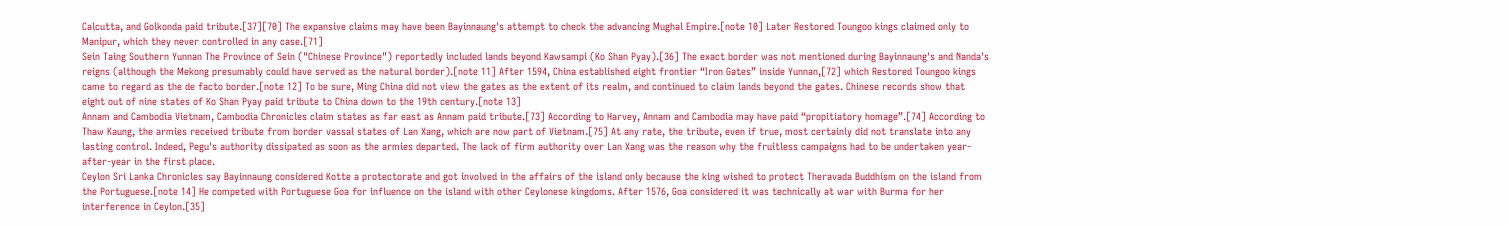Calcutta, and Golkonda paid tribute.[37][70] The expansive claims may have been Bayinnaung's attempt to check the advancing Mughal Empire.[note 10] Later Restored Toungoo kings claimed only to Manipur, which they never controlled in any case.[71]
Sein Taing Southern Yunnan The Province of Sein ("Chinese Province") reportedly included lands beyond Kawsampi (Ko Shan Pyay).[36] The exact border was not mentioned during Bayinnaung's and Nanda's reigns (although the Mekong presumably could have served as the natural border).[note 11] After 1594, China established eight frontier “Iron Gates” inside Yunnan,[72] which Restored Toungoo kings came to regard as the de facto border.[note 12] To be sure, Ming China did not view the gates as the extent of its realm, and continued to claim lands beyond the gates. Chinese records show that eight out of nine states of Ko Shan Pyay paid tribute to China down to the 19th century.[note 13]
Annam and Cambodia Vietnam, Cambodia Chronicles claim states as far east as Annam paid tribute.[73] According to Harvey, Annam and Cambodia may have paid “propitiatory homage”.[74] According to Thaw Kaung, the armies received tribute from border vassal states of Lan Xang, which are now part of Vietnam.[75] At any rate, the tribute, even if true, most certainly did not translate into any lasting control. Indeed, Pegu's authority dissipated as soon as the armies departed. The lack of firm authority over Lan Xang was the reason why the fruitless campaigns had to be undertaken year-after-year in the first place.
Ceylon Sri Lanka Chronicles say Bayinnaung considered Kotte a protectorate and got involved in the affairs of the island only because the king wished to protect Theravada Buddhism on the island from the Portuguese.[note 14] He competed with Portuguese Goa for influence on the island with other Ceylonese kingdoms. After 1576, Goa considered it was technically at war with Burma for her interference in Ceylon.[35]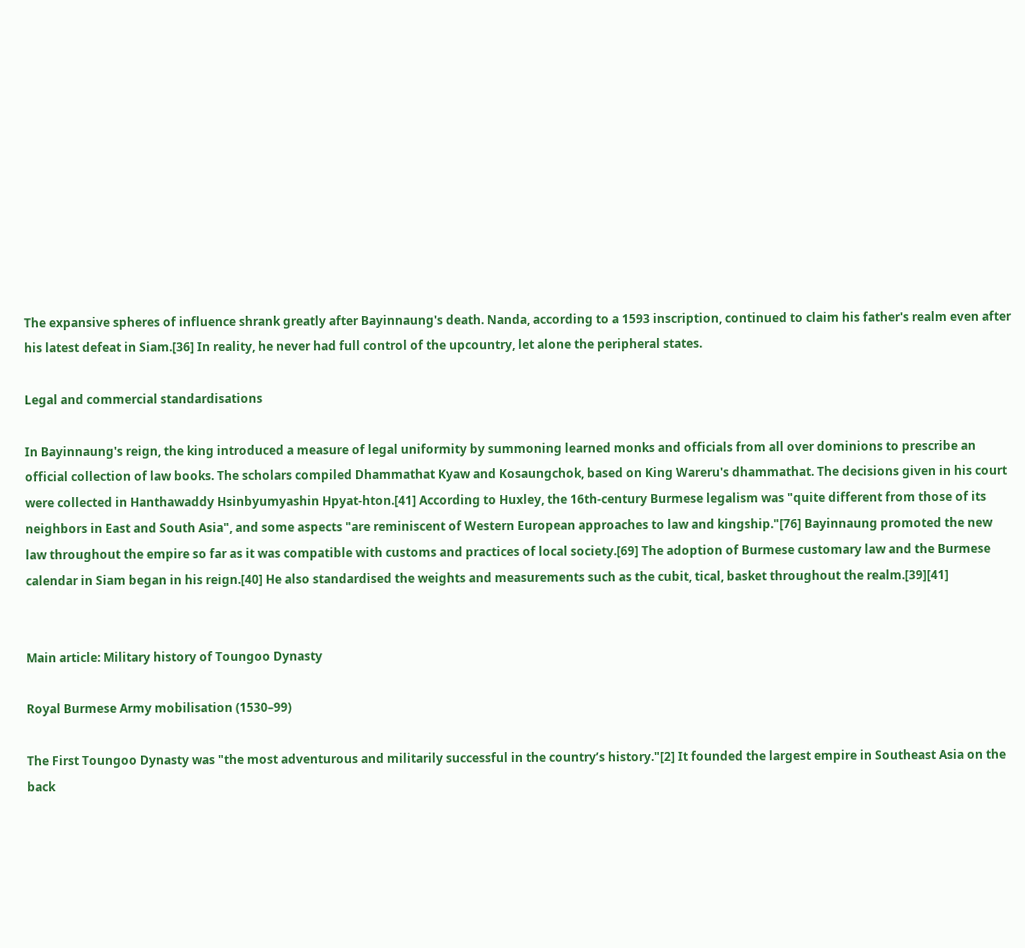The expansive spheres of influence shrank greatly after Bayinnaung's death. Nanda, according to a 1593 inscription, continued to claim his father's realm even after his latest defeat in Siam.[36] In reality, he never had full control of the upcountry, let alone the peripheral states.

Legal and commercial standardisations

In Bayinnaung's reign, the king introduced a measure of legal uniformity by summoning learned monks and officials from all over dominions to prescribe an official collection of law books. The scholars compiled Dhammathat Kyaw and Kosaungchok, based on King Wareru's dhammathat. The decisions given in his court were collected in Hanthawaddy Hsinbyumyashin Hpyat-hton.[41] According to Huxley, the 16th-century Burmese legalism was "quite different from those of its neighbors in East and South Asia", and some aspects "are reminiscent of Western European approaches to law and kingship."[76] Bayinnaung promoted the new law throughout the empire so far as it was compatible with customs and practices of local society.[69] The adoption of Burmese customary law and the Burmese calendar in Siam began in his reign.[40] He also standardised the weights and measurements such as the cubit, tical, basket throughout the realm.[39][41]


Main article: Military history of Toungoo Dynasty

Royal Burmese Army mobilisation (1530–99)

The First Toungoo Dynasty was "the most adventurous and militarily successful in the country’s history."[2] It founded the largest empire in Southeast Asia on the back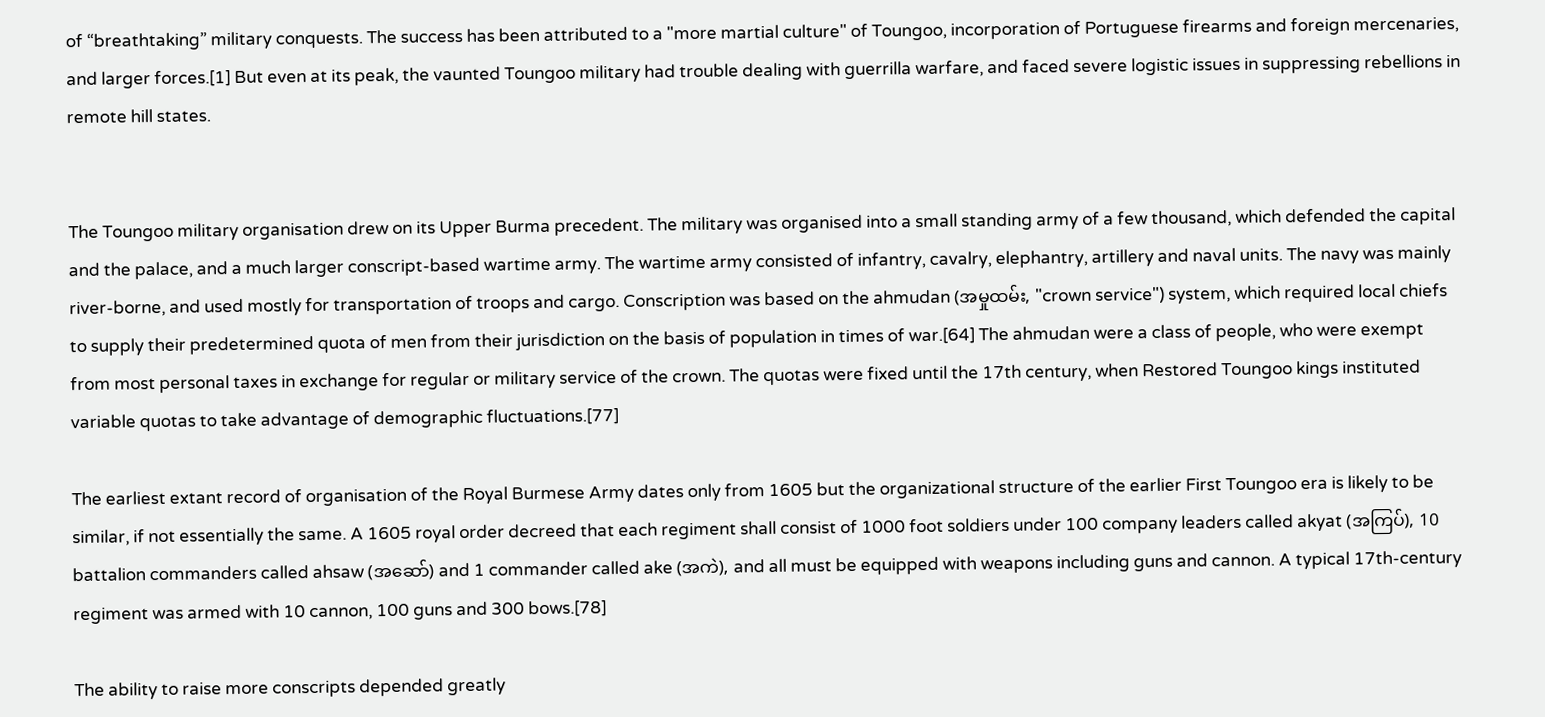of “breathtaking” military conquests. The success has been attributed to a "more martial culture" of Toungoo, incorporation of Portuguese firearms and foreign mercenaries, and larger forces.[1] But even at its peak, the vaunted Toungoo military had trouble dealing with guerrilla warfare, and faced severe logistic issues in suppressing rebellions in remote hill states.


The Toungoo military organisation drew on its Upper Burma precedent. The military was organised into a small standing army of a few thousand, which defended the capital and the palace, and a much larger conscript-based wartime army. The wartime army consisted of infantry, cavalry, elephantry, artillery and naval units. The navy was mainly river-borne, and used mostly for transportation of troops and cargo. Conscription was based on the ahmudan (အမှုထမ်း, "crown service") system, which required local chiefs to supply their predetermined quota of men from their jurisdiction on the basis of population in times of war.[64] The ahmudan were a class of people, who were exempt from most personal taxes in exchange for regular or military service of the crown. The quotas were fixed until the 17th century, when Restored Toungoo kings instituted variable quotas to take advantage of demographic fluctuations.[77]

The earliest extant record of organisation of the Royal Burmese Army dates only from 1605 but the organizational structure of the earlier First Toungoo era is likely to be similar, if not essentially the same. A 1605 royal order decreed that each regiment shall consist of 1000 foot soldiers under 100 company leaders called akyat (အကြပ်), 10 battalion commanders called ahsaw (အဆော်) and 1 commander called ake (အကဲ), and all must be equipped with weapons including guns and cannon. A typical 17th-century regiment was armed with 10 cannon, 100 guns and 300 bows.[78]

The ability to raise more conscripts depended greatly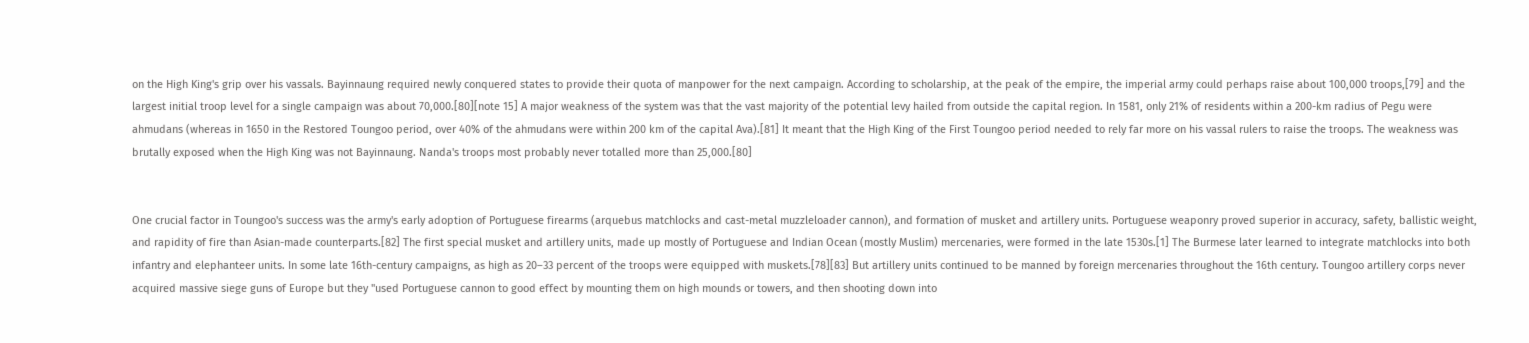on the High King's grip over his vassals. Bayinnaung required newly conquered states to provide their quota of manpower for the next campaign. According to scholarship, at the peak of the empire, the imperial army could perhaps raise about 100,000 troops,[79] and the largest initial troop level for a single campaign was about 70,000.[80][note 15] A major weakness of the system was that the vast majority of the potential levy hailed from outside the capital region. In 1581, only 21% of residents within a 200-km radius of Pegu were ahmudans (whereas in 1650 in the Restored Toungoo period, over 40% of the ahmudans were within 200 km of the capital Ava).[81] It meant that the High King of the First Toungoo period needed to rely far more on his vassal rulers to raise the troops. The weakness was brutally exposed when the High King was not Bayinnaung. Nanda's troops most probably never totalled more than 25,000.[80]


One crucial factor in Toungoo's success was the army's early adoption of Portuguese firearms (arquebus matchlocks and cast-metal muzzleloader cannon), and formation of musket and artillery units. Portuguese weaponry proved superior in accuracy, safety, ballistic weight, and rapidity of fire than Asian-made counterparts.[82] The first special musket and artillery units, made up mostly of Portuguese and Indian Ocean (mostly Muslim) mercenaries, were formed in the late 1530s.[1] The Burmese later learned to integrate matchlocks into both infantry and elephanteer units. In some late 16th-century campaigns, as high as 20–33 percent of the troops were equipped with muskets.[78][83] But artillery units continued to be manned by foreign mercenaries throughout the 16th century. Toungoo artillery corps never acquired massive siege guns of Europe but they "used Portuguese cannon to good effect by mounting them on high mounds or towers, and then shooting down into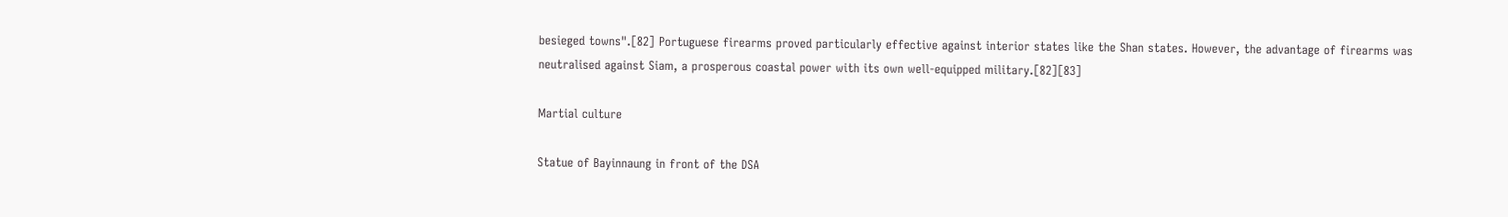besieged towns".[82] Portuguese firearms proved particularly effective against interior states like the Shan states. However, the advantage of firearms was neutralised against Siam, a prosperous coastal power with its own well-equipped military.[82][83]

Martial culture

Statue of Bayinnaung in front of the DSA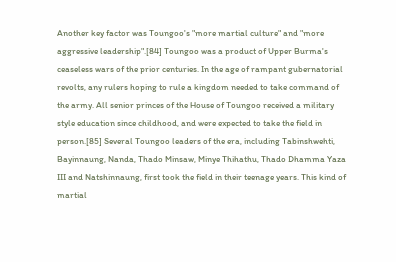Another key factor was Toungoo's "more martial culture" and "more aggressive leadership".[84] Toungoo was a product of Upper Burma's ceaseless wars of the prior centuries. In the age of rampant gubernatorial revolts, any rulers hoping to rule a kingdom needed to take command of the army. All senior princes of the House of Toungoo received a military style education since childhood, and were expected to take the field in person.[85] Several Toungoo leaders of the era, including Tabinshwehti, Bayinnaung, Nanda, Thado Minsaw, Minye Thihathu, Thado Dhamma Yaza III and Natshinnaung, first took the field in their teenage years. This kind of martial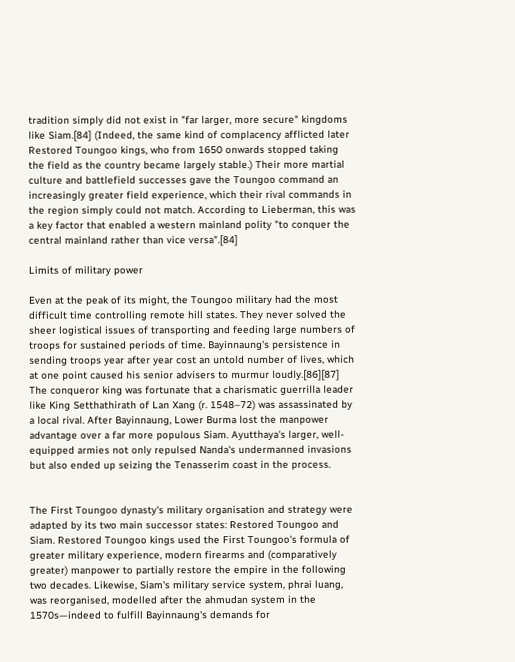tradition simply did not exist in "far larger, more secure" kingdoms like Siam.[84] (Indeed, the same kind of complacency afflicted later Restored Toungoo kings, who from 1650 onwards stopped taking the field as the country became largely stable.) Their more martial culture and battlefield successes gave the Toungoo command an increasingly greater field experience, which their rival commands in the region simply could not match. According to Lieberman, this was a key factor that enabled a western mainland polity "to conquer the central mainland rather than vice versa".[84]

Limits of military power

Even at the peak of its might, the Toungoo military had the most difficult time controlling remote hill states. They never solved the sheer logistical issues of transporting and feeding large numbers of troops for sustained periods of time. Bayinnaung's persistence in sending troops year after year cost an untold number of lives, which at one point caused his senior advisers to murmur loudly.[86][87] The conqueror king was fortunate that a charismatic guerrilla leader like King Setthathirath of Lan Xang (r. 1548–72) was assassinated by a local rival. After Bayinnaung, Lower Burma lost the manpower advantage over a far more populous Siam. Ayutthaya's larger, well-equipped armies not only repulsed Nanda's undermanned invasions but also ended up seizing the Tenasserim coast in the process.


The First Toungoo dynasty's military organisation and strategy were adapted by its two main successor states: Restored Toungoo and Siam. Restored Toungoo kings used the First Toungoo's formula of greater military experience, modern firearms and (comparatively greater) manpower to partially restore the empire in the following two decades. Likewise, Siam's military service system, phrai luang, was reorganised, modelled after the ahmudan system in the 1570s—indeed to fulfill Bayinnaung's demands for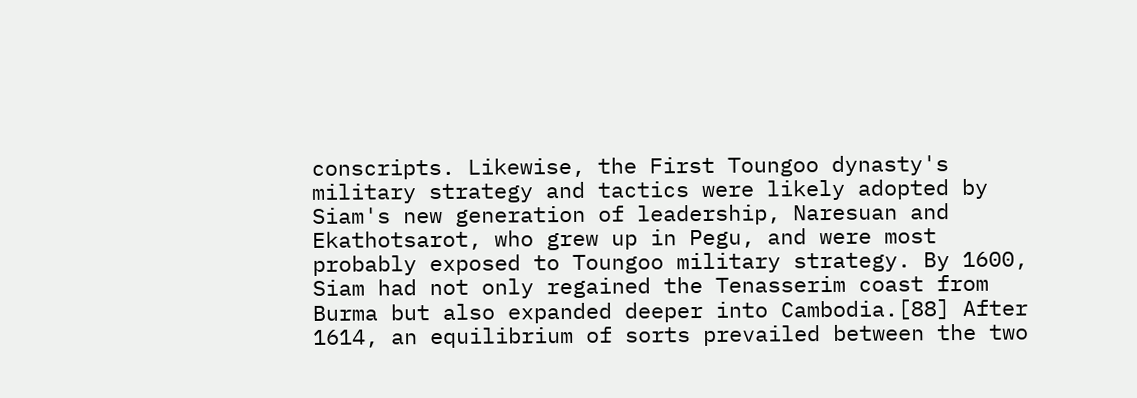conscripts. Likewise, the First Toungoo dynasty's military strategy and tactics were likely adopted by Siam's new generation of leadership, Naresuan and Ekathotsarot, who grew up in Pegu, and were most probably exposed to Toungoo military strategy. By 1600, Siam had not only regained the Tenasserim coast from Burma but also expanded deeper into Cambodia.[88] After 1614, an equilibrium of sorts prevailed between the two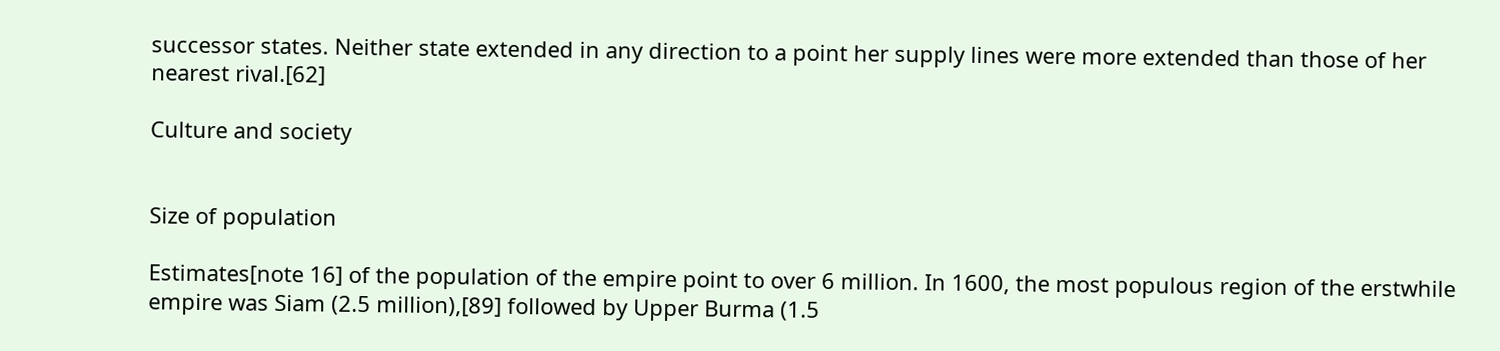successor states. Neither state extended in any direction to a point her supply lines were more extended than those of her nearest rival.[62]

Culture and society


Size of population

Estimates[note 16] of the population of the empire point to over 6 million. In 1600, the most populous region of the erstwhile empire was Siam (2.5 million),[89] followed by Upper Burma (1.5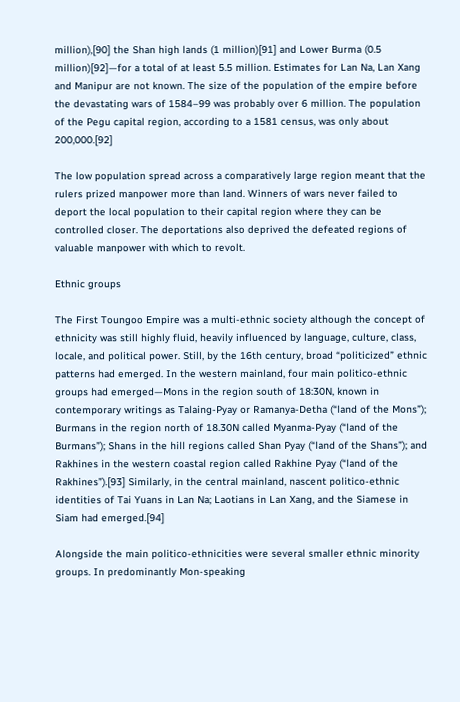million),[90] the Shan high lands (1 million)[91] and Lower Burma (0.5 million)[92]—for a total of at least 5.5 million. Estimates for Lan Na, Lan Xang and Manipur are not known. The size of the population of the empire before the devastating wars of 1584–99 was probably over 6 million. The population of the Pegu capital region, according to a 1581 census, was only about 200,000.[92]

The low population spread across a comparatively large region meant that the rulers prized manpower more than land. Winners of wars never failed to deport the local population to their capital region where they can be controlled closer. The deportations also deprived the defeated regions of valuable manpower with which to revolt.

Ethnic groups

The First Toungoo Empire was a multi-ethnic society although the concept of ethnicity was still highly fluid, heavily influenced by language, culture, class, locale, and political power. Still, by the 16th century, broad “politicized” ethnic patterns had emerged. In the western mainland, four main politico-ethnic groups had emerged—Mons in the region south of 18:30N, known in contemporary writings as Talaing-Pyay or Ramanya-Detha (“land of the Mons”); Burmans in the region north of 18.30N called Myanma-Pyay (“land of the Burmans”); Shans in the hill regions called Shan Pyay (“land of the Shans”); and Rakhines in the western coastal region called Rakhine Pyay (“land of the Rakhines”).[93] Similarly, in the central mainland, nascent politico-ethnic identities of Tai Yuans in Lan Na; Laotians in Lan Xang, and the Siamese in Siam had emerged.[94]

Alongside the main politico-ethnicities were several smaller ethnic minority groups. In predominantly Mon-speaking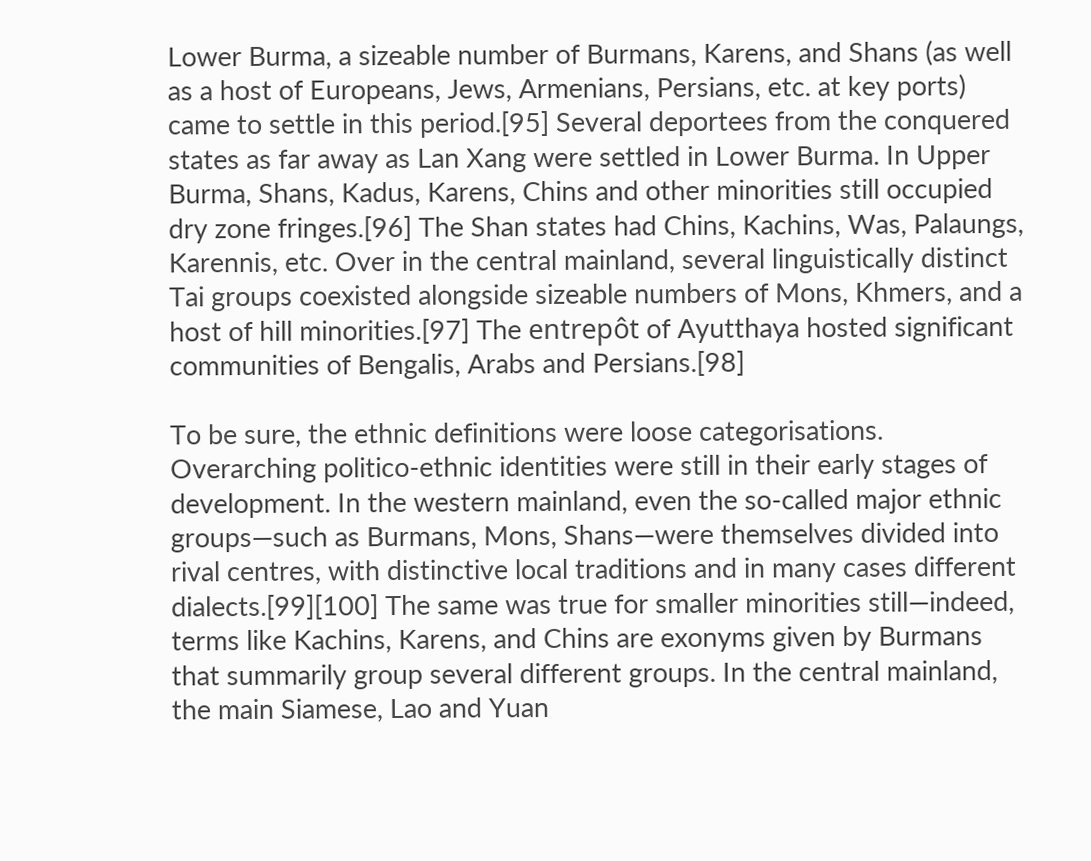Lower Burma, a sizeable number of Burmans, Karens, and Shans (as well as a host of Europeans, Jews, Armenians, Persians, etc. at key ports) came to settle in this period.[95] Several deportees from the conquered states as far away as Lan Xang were settled in Lower Burma. In Upper Burma, Shans, Kadus, Karens, Chins and other minorities still occupied dry zone fringes.[96] The Shan states had Chins, Kachins, Was, Palaungs, Karennis, etc. Over in the central mainland, several linguistically distinct Tai groups coexisted alongside sizeable numbers of Mons, Khmers, and a host of hill minorities.[97] The entrepôt of Ayutthaya hosted significant communities of Bengalis, Arabs and Persians.[98]

To be sure, the ethnic definitions were loose categorisations. Overarching politico-ethnic identities were still in their early stages of development. In the western mainland, even the so-called major ethnic groups—such as Burmans, Mons, Shans—were themselves divided into rival centres, with distinctive local traditions and in many cases different dialects.[99][100] The same was true for smaller minorities still—indeed, terms like Kachins, Karens, and Chins are exonyms given by Burmans that summarily group several different groups. In the central mainland, the main Siamese, Lao and Yuan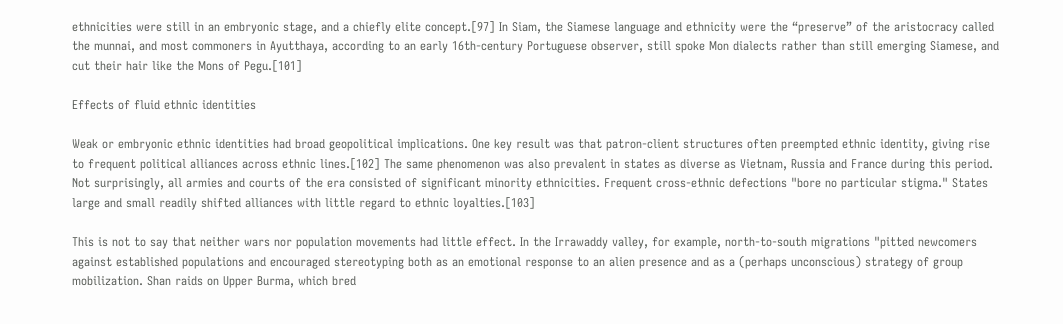ethnicities were still in an embryonic stage, and a chiefly elite concept.[97] In Siam, the Siamese language and ethnicity were the “preserve” of the aristocracy called the munnai, and most commoners in Ayutthaya, according to an early 16th-century Portuguese observer, still spoke Mon dialects rather than still emerging Siamese, and cut their hair like the Mons of Pegu.[101]

Effects of fluid ethnic identities

Weak or embryonic ethnic identities had broad geopolitical implications. One key result was that patron-client structures often preempted ethnic identity, giving rise to frequent political alliances across ethnic lines.[102] The same phenomenon was also prevalent in states as diverse as Vietnam, Russia and France during this period. Not surprisingly, all armies and courts of the era consisted of significant minority ethnicities. Frequent cross-ethnic defections "bore no particular stigma." States large and small readily shifted alliances with little regard to ethnic loyalties.[103]

This is not to say that neither wars nor population movements had little effect. In the Irrawaddy valley, for example, north-to-south migrations "pitted newcomers against established populations and encouraged stereotyping both as an emotional response to an alien presence and as a (perhaps unconscious) strategy of group mobilization. Shan raids on Upper Burma, which bred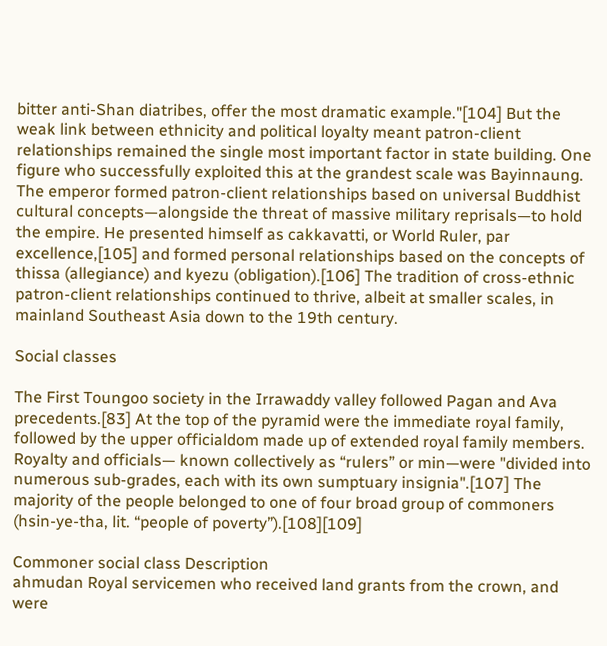bitter anti-Shan diatribes, offer the most dramatic example."[104] But the weak link between ethnicity and political loyalty meant patron-client relationships remained the single most important factor in state building. One figure who successfully exploited this at the grandest scale was Bayinnaung. The emperor formed patron-client relationships based on universal Buddhist cultural concepts—alongside the threat of massive military reprisals—to hold the empire. He presented himself as cakkavatti, or World Ruler, par excellence,[105] and formed personal relationships based on the concepts of thissa (allegiance) and kyezu (obligation).[106] The tradition of cross-ethnic patron-client relationships continued to thrive, albeit at smaller scales, in mainland Southeast Asia down to the 19th century.

Social classes

The First Toungoo society in the Irrawaddy valley followed Pagan and Ava precedents.[83] At the top of the pyramid were the immediate royal family, followed by the upper officialdom made up of extended royal family members. Royalty and officials— known collectively as “rulers” or min—were "divided into numerous sub-grades, each with its own sumptuary insignia".[107] The majority of the people belonged to one of four broad group of commoners (hsin-ye-tha, lit. “people of poverty”).[108][109]

Commoner social class Description
ahmudan Royal servicemen who received land grants from the crown, and were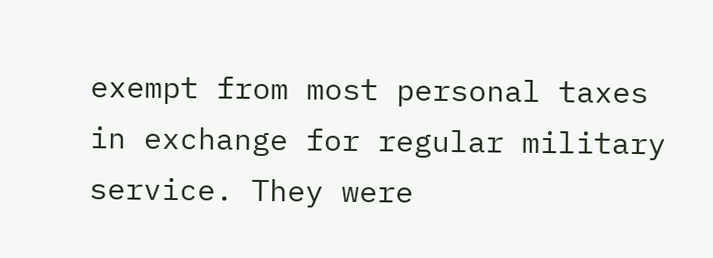exempt from most personal taxes in exchange for regular military service. They were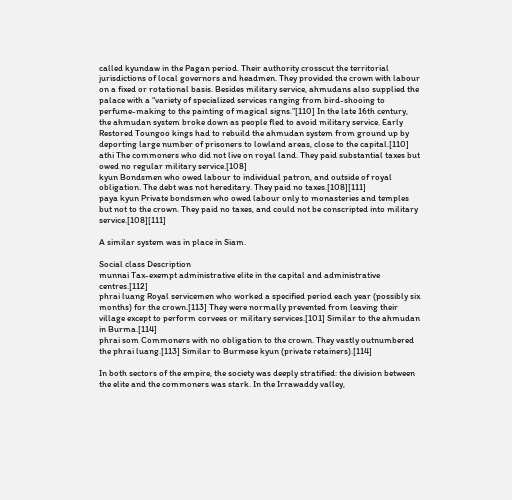called kyundaw in the Pagan period. Their authority crosscut the territorial jurisdictions of local governors and headmen. They provided the crown with labour on a fixed or rotational basis. Besides military service, ahmudans also supplied the palace with a “variety of specialized services ranging from bird-shooing to perfume-making to the painting of magical signs.”[110] In the late 16th century, the ahmudan system broke down as people fled to avoid military service. Early Restored Toungoo kings had to rebuild the ahmudan system from ground up by deporting large number of prisoners to lowland areas, close to the capital.[110]
athi The commoners who did not live on royal land. They paid substantial taxes but owed no regular military service.[108]
kyun Bondsmen who owed labour to individual patron, and outside of royal obligation. The debt was not hereditary. They paid no taxes.[108][111]
paya kyun Private bondsmen who owed labour only to monasteries and temples but not to the crown. They paid no taxes, and could not be conscripted into military service.[108][111]

A similar system was in place in Siam.

Social class Description
munnai Tax-exempt administrative elite in the capital and administrative centres.[112]
phrai luang Royal servicemen who worked a specified period each year (possibly six months) for the crown.[113] They were normally prevented from leaving their village except to perform corvees or military services.[101] Similar to the ahmudan in Burma.[114]
phrai som Commoners with no obligation to the crown. They vastly outnumbered the phrai luang.[113] Similar to Burmese kyun (private retainers).[114]

In both sectors of the empire, the society was deeply stratified: the division between the elite and the commoners was stark. In the Irrawaddy valley,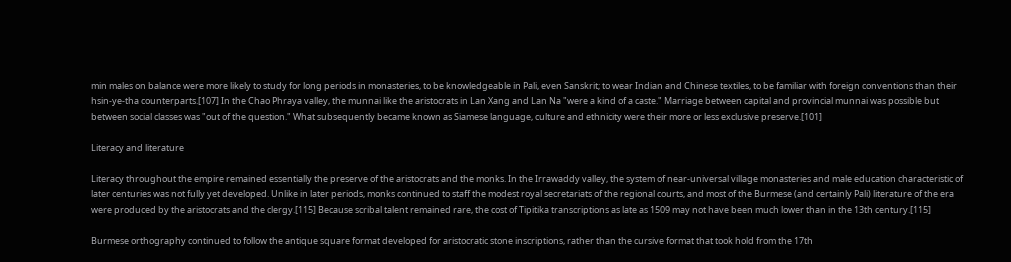min males on balance were more likely to study for long periods in monasteries, to be knowledgeable in Pali, even Sanskrit; to wear Indian and Chinese textiles, to be familiar with foreign conventions than their hsin-ye-tha counterparts.[107] In the Chao Phraya valley, the munnai like the aristocrats in Lan Xang and Lan Na "were a kind of a caste." Marriage between capital and provincial munnai was possible but between social classes was "out of the question." What subsequently became known as Siamese language, culture and ethnicity were their more or less exclusive preserve.[101]

Literacy and literature

Literacy throughout the empire remained essentially the preserve of the aristocrats and the monks. In the Irrawaddy valley, the system of near-universal village monasteries and male education characteristic of later centuries was not fully yet developed. Unlike in later periods, monks continued to staff the modest royal secretariats of the regional courts, and most of the Burmese (and certainly Pali) literature of the era were produced by the aristocrats and the clergy.[115] Because scribal talent remained rare, the cost of Tipitika transcriptions as late as 1509 may not have been much lower than in the 13th century.[115]

Burmese orthography continued to follow the antique square format developed for aristocratic stone inscriptions, rather than the cursive format that took hold from the 17th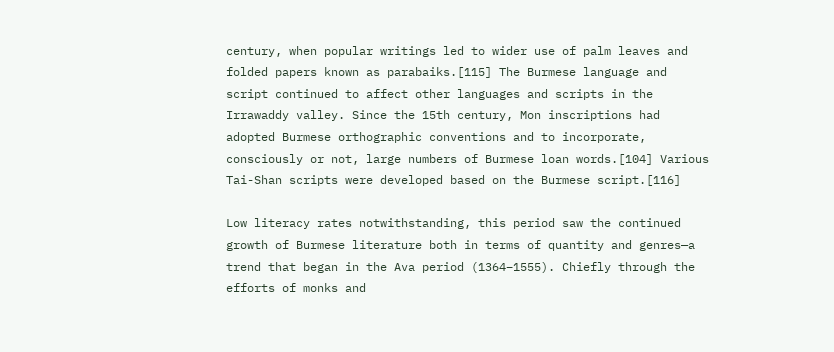century, when popular writings led to wider use of palm leaves and folded papers known as parabaiks.[115] The Burmese language and script continued to affect other languages and scripts in the Irrawaddy valley. Since the 15th century, Mon inscriptions had adopted Burmese orthographic conventions and to incorporate, consciously or not, large numbers of Burmese loan words.[104] Various Tai-Shan scripts were developed based on the Burmese script.[116]

Low literacy rates notwithstanding, this period saw the continued growth of Burmese literature both in terms of quantity and genres—a trend that began in the Ava period (1364–1555). Chiefly through the efforts of monks and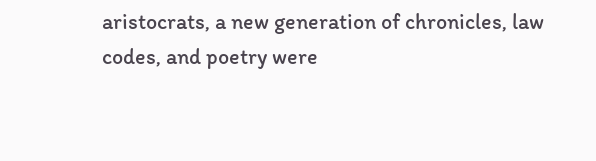aristocrats, a new generation of chronicles, law codes, and poetry were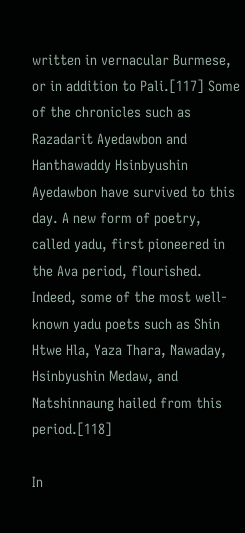written in vernacular Burmese, or in addition to Pali.[117] Some of the chronicles such as Razadarit Ayedawbon and Hanthawaddy Hsinbyushin Ayedawbon have survived to this day. A new form of poetry, called yadu, first pioneered in the Ava period, flourished. Indeed, some of the most well-known yadu poets such as Shin Htwe Hla, Yaza Thara, Nawaday, Hsinbyushin Medaw, and Natshinnaung hailed from this period.[118]

In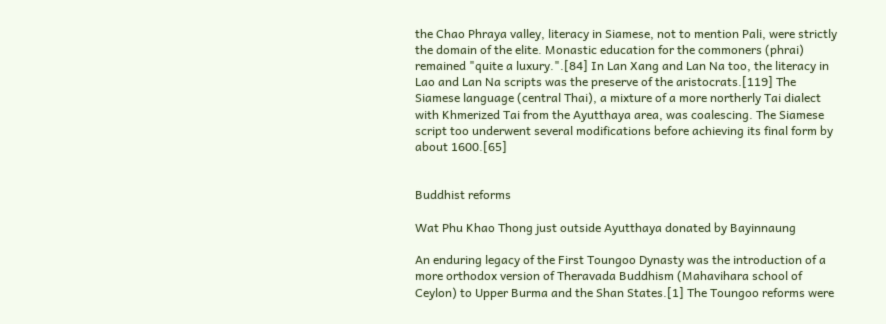the Chao Phraya valley, literacy in Siamese, not to mention Pali, were strictly the domain of the elite. Monastic education for the commoners (phrai) remained "quite a luxury.".[84] In Lan Xang and Lan Na too, the literacy in Lao and Lan Na scripts was the preserve of the aristocrats.[119] The Siamese language (central Thai), a mixture of a more northerly Tai dialect with Khmerized Tai from the Ayutthaya area, was coalescing. The Siamese script too underwent several modifications before achieving its final form by about 1600.[65]


Buddhist reforms

Wat Phu Khao Thong just outside Ayutthaya donated by Bayinnaung

An enduring legacy of the First Toungoo Dynasty was the introduction of a more orthodox version of Theravada Buddhism (Mahavihara school of Ceylon) to Upper Burma and the Shan States.[1] The Toungoo reforms were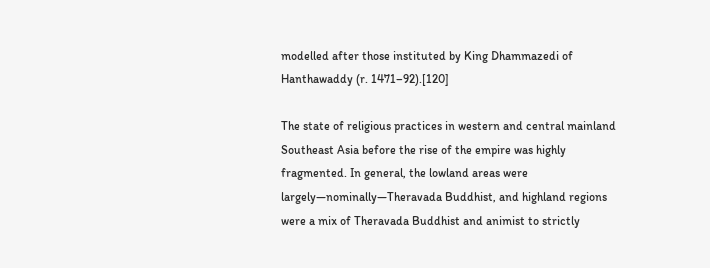modelled after those instituted by King Dhammazedi of Hanthawaddy (r. 1471–92).[120]

The state of religious practices in western and central mainland Southeast Asia before the rise of the empire was highly fragmented. In general, the lowland areas were largely—nominally—Theravada Buddhist, and highland regions were a mix of Theravada Buddhist and animist to strictly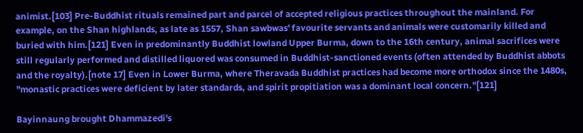animist.[103] Pre-Buddhist rituals remained part and parcel of accepted religious practices throughout the mainland. For example, on the Shan highlands, as late as 1557, Shan sawbwas' favourite servants and animals were customarily killed and buried with him.[121] Even in predominantly Buddhist lowland Upper Burma, down to the 16th century, animal sacrifices were still regularly performed and distilled liquored was consumed in Buddhist-sanctioned events (often attended by Buddhist abbots and the royalty).[note 17] Even in Lower Burma, where Theravada Buddhist practices had become more orthodox since the 1480s, "monastic practices were deficient by later standards, and spirit propitiation was a dominant local concern."[121]

Bayinnaung brought Dhammazedi's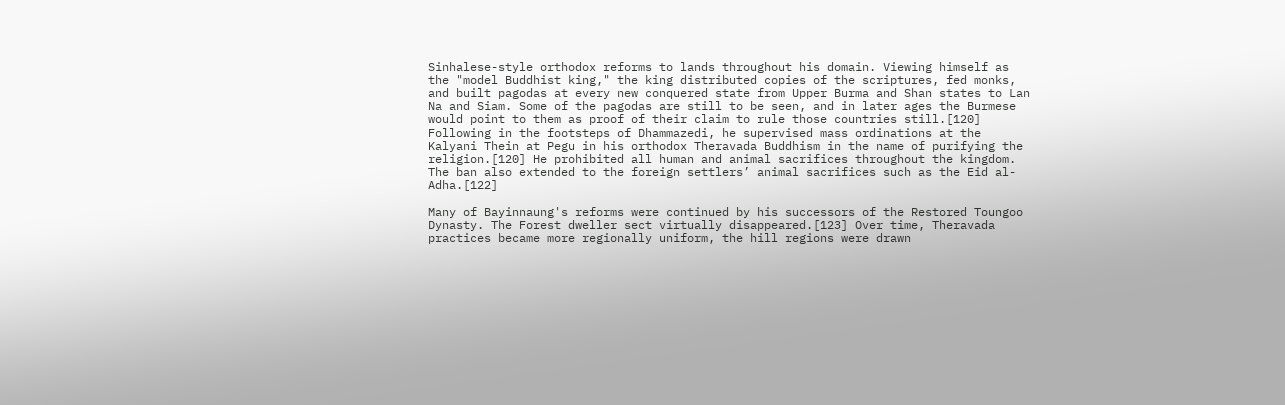Sinhalese-style orthodox reforms to lands throughout his domain. Viewing himself as the "model Buddhist king," the king distributed copies of the scriptures, fed monks, and built pagodas at every new conquered state from Upper Burma and Shan states to Lan Na and Siam. Some of the pagodas are still to be seen, and in later ages the Burmese would point to them as proof of their claim to rule those countries still.[120] Following in the footsteps of Dhammazedi, he supervised mass ordinations at the Kalyani Thein at Pegu in his orthodox Theravada Buddhism in the name of purifying the religion.[120] He prohibited all human and animal sacrifices throughout the kingdom. The ban also extended to the foreign settlers’ animal sacrifices such as the Eid al-Adha.[122]

Many of Bayinnaung's reforms were continued by his successors of the Restored Toungoo Dynasty. The Forest dweller sect virtually disappeared.[123] Over time, Theravada practices became more regionally uniform, the hill regions were drawn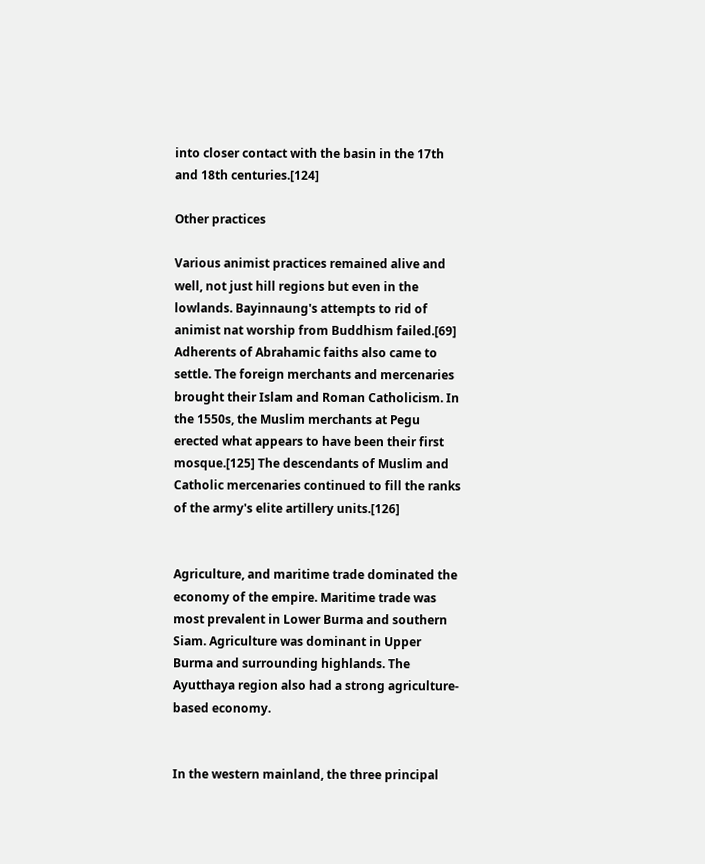into closer contact with the basin in the 17th and 18th centuries.[124]

Other practices

Various animist practices remained alive and well, not just hill regions but even in the lowlands. Bayinnaung's attempts to rid of animist nat worship from Buddhism failed.[69] Adherents of Abrahamic faiths also came to settle. The foreign merchants and mercenaries brought their Islam and Roman Catholicism. In the 1550s, the Muslim merchants at Pegu erected what appears to have been their first mosque.[125] The descendants of Muslim and Catholic mercenaries continued to fill the ranks of the army's elite artillery units.[126]


Agriculture, and maritime trade dominated the economy of the empire. Maritime trade was most prevalent in Lower Burma and southern Siam. Agriculture was dominant in Upper Burma and surrounding highlands. The Ayutthaya region also had a strong agriculture-based economy.


In the western mainland, the three principal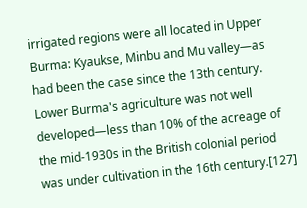irrigated regions were all located in Upper Burma: Kyaukse, Minbu and Mu valley—as had been the case since the 13th century. Lower Burma's agriculture was not well developed—less than 10% of the acreage of the mid-1930s in the British colonial period was under cultivation in the 16th century.[127]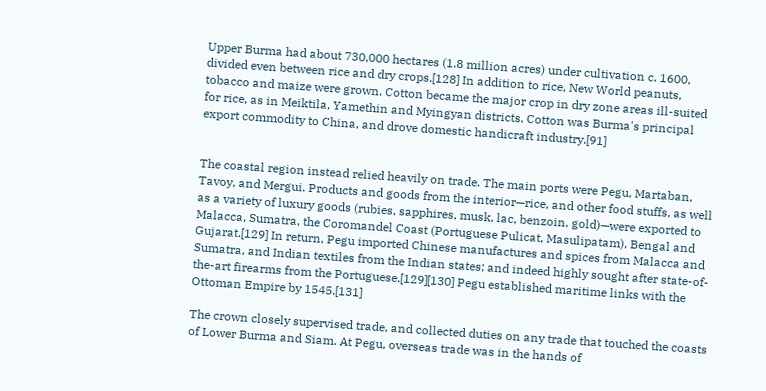Upper Burma had about 730,000 hectares (1.8 million acres) under cultivation c. 1600, divided even between rice and dry crops.[128] In addition to rice, New World peanuts, tobacco and maize were grown. Cotton became the major crop in dry zone areas ill-suited for rice, as in Meiktila, Yamethin and Myingyan districts. Cotton was Burma's principal export commodity to China, and drove domestic handicraft industry.[91]


The coastal region instead relied heavily on trade. The main ports were Pegu, Martaban, Tavoy, and Mergui. Products and goods from the interior—rice, and other food stuffs, as well as a variety of luxury goods (rubies, sapphires, musk, lac, benzoin, gold)—were exported to Malacca, Sumatra, the Coromandel Coast (Portuguese Pulicat, Masulipatam), Bengal and Gujarat.[129] In return, Pegu imported Chinese manufactures and spices from Malacca and Sumatra, and Indian textiles from the Indian states; and indeed highly sought after state-of-the-art firearms from the Portuguese.[129][130] Pegu established maritime links with the Ottoman Empire by 1545.[131]

The crown closely supervised trade, and collected duties on any trade that touched the coasts of Lower Burma and Siam. At Pegu, overseas trade was in the hands of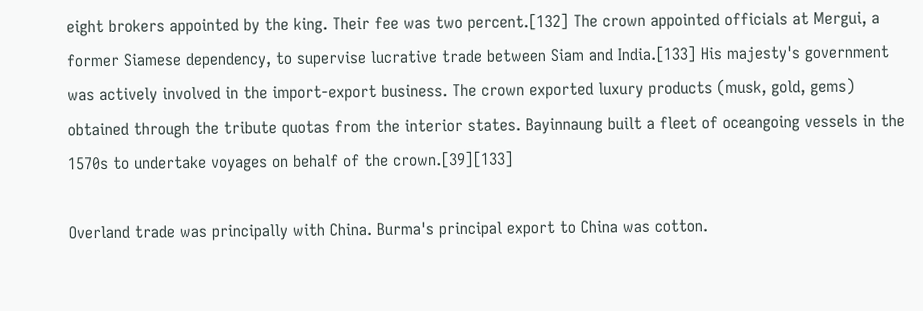eight brokers appointed by the king. Their fee was two percent.[132] The crown appointed officials at Mergui, a former Siamese dependency, to supervise lucrative trade between Siam and India.[133] His majesty's government was actively involved in the import-export business. The crown exported luxury products (musk, gold, gems) obtained through the tribute quotas from the interior states. Bayinnaung built a fleet of oceangoing vessels in the 1570s to undertake voyages on behalf of the crown.[39][133]

Overland trade was principally with China. Burma's principal export to China was cotton.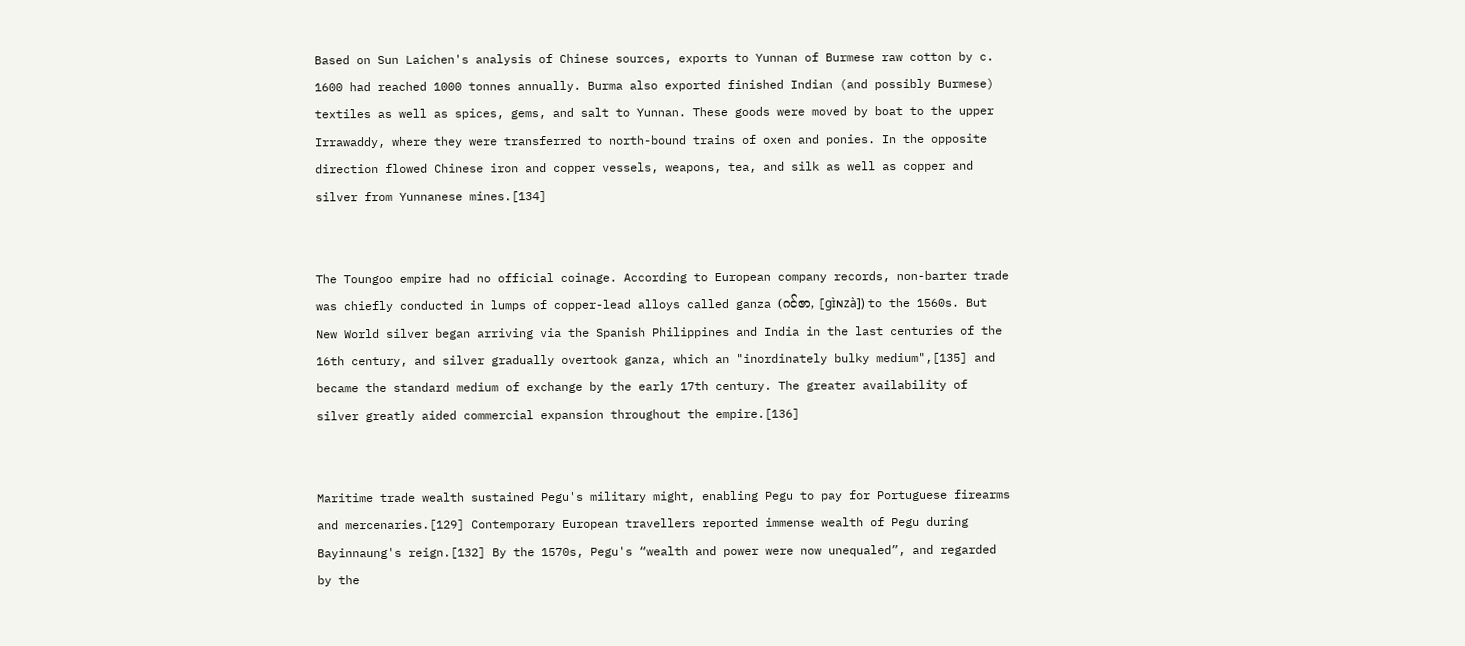Based on Sun Laichen's analysis of Chinese sources, exports to Yunnan of Burmese raw cotton by c. 1600 had reached 1000 tonnes annually. Burma also exported finished Indian (and possibly Burmese) textiles as well as spices, gems, and salt to Yunnan. These goods were moved by boat to the upper Irrawaddy, where they were transferred to north-bound trains of oxen and ponies. In the opposite direction flowed Chinese iron and copper vessels, weapons, tea, and silk as well as copper and silver from Yunnanese mines.[134]


The Toungoo empire had no official coinage. According to European company records, non-barter trade was chiefly conducted in lumps of copper-lead alloys called ganza (ဂင်ဇာ, [gɪ̀ɴzà]) to the 1560s. But New World silver began arriving via the Spanish Philippines and India in the last centuries of the 16th century, and silver gradually overtook ganza, which an "inordinately bulky medium",[135] and became the standard medium of exchange by the early 17th century. The greater availability of silver greatly aided commercial expansion throughout the empire.[136]


Maritime trade wealth sustained Pegu's military might, enabling Pegu to pay for Portuguese firearms and mercenaries.[129] Contemporary European travellers reported immense wealth of Pegu during Bayinnaung's reign.[132] By the 1570s, Pegu's “wealth and power were now unequaled”, and regarded by the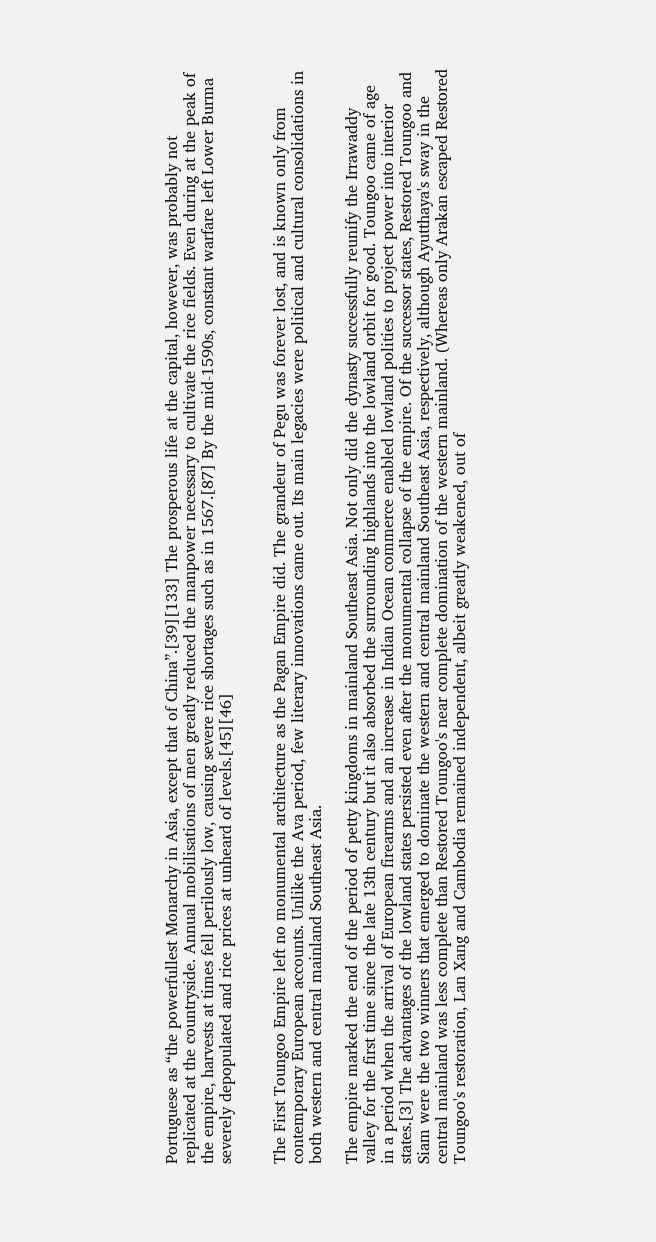Portuguese as “the powerfullest Monarchy in Asia, except that of China”.[39][133] The prosperous life at the capital, however, was probably not replicated at the countryside. Annual mobilisations of men greatly reduced the manpower necessary to cultivate the rice fields. Even during at the peak of the empire, harvests at times fell perilously low, causing severe rice shortages such as in 1567.[87] By the mid-1590s, constant warfare left Lower Burma severely depopulated and rice prices at unheard of levels.[45][46]


The First Toungoo Empire left no monumental architecture as the Pagan Empire did. The grandeur of Pegu was forever lost, and is known only from contemporary European accounts. Unlike the Ava period, few literary innovations came out. Its main legacies were political and cultural consolidations in both western and central mainland Southeast Asia.

The empire marked the end of the period of petty kingdoms in mainland Southeast Asia. Not only did the dynasty successfully reunify the Irrawaddy valley for the first time since the late 13th century but it also absorbed the surrounding highlands into the lowland orbit for good. Toungoo came of age in a period when the arrival of European firearms and an increase in Indian Ocean commerce enabled lowland polities to project power into interior states.[3] The advantages of the lowland states persisted even after the monumental collapse of the empire. Of the successor states, Restored Toungoo and Siam were the two winners that emerged to dominate the western and central mainland Southeast Asia, respectively, although Ayutthaya's sway in the central mainland was less complete than Restored Toungoo's near complete domination of the western mainland. (Whereas only Arakan escaped Restored Toungoo's restoration, Lan Xang and Cambodia remained independent, albeit greatly weakened, out of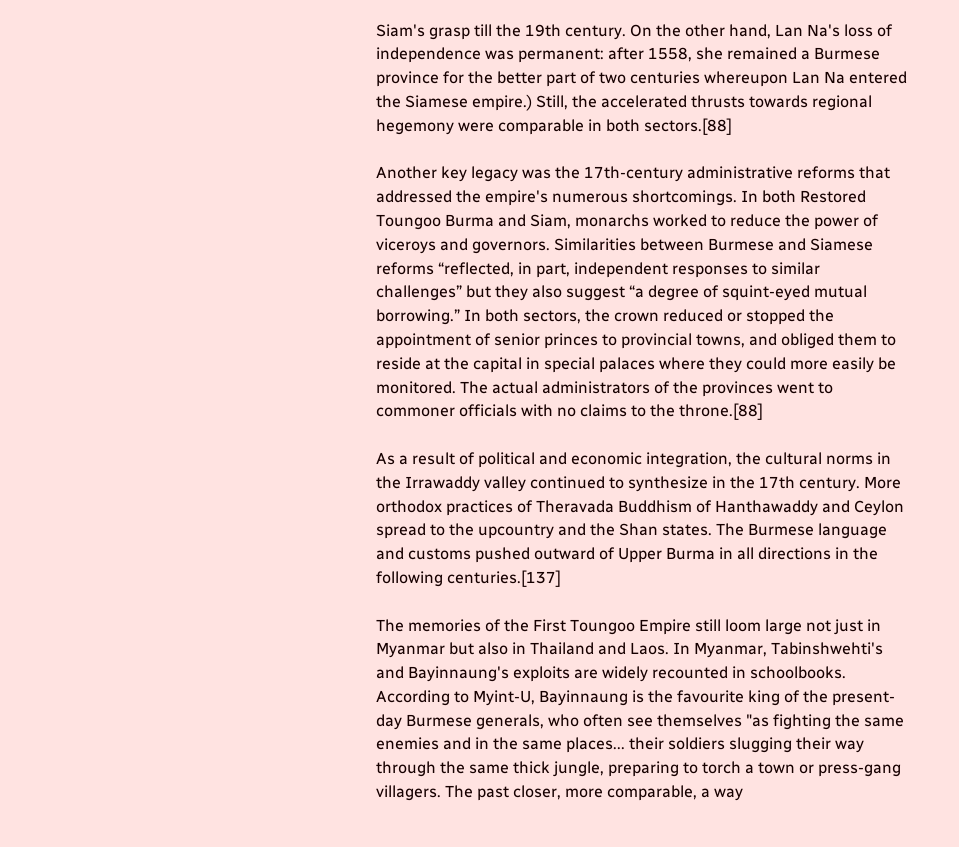Siam's grasp till the 19th century. On the other hand, Lan Na's loss of independence was permanent: after 1558, she remained a Burmese province for the better part of two centuries whereupon Lan Na entered the Siamese empire.) Still, the accelerated thrusts towards regional hegemony were comparable in both sectors.[88]

Another key legacy was the 17th-century administrative reforms that addressed the empire's numerous shortcomings. In both Restored Toungoo Burma and Siam, monarchs worked to reduce the power of viceroys and governors. Similarities between Burmese and Siamese reforms “reflected, in part, independent responses to similar challenges” but they also suggest “a degree of squint-eyed mutual borrowing.” In both sectors, the crown reduced or stopped the appointment of senior princes to provincial towns, and obliged them to reside at the capital in special palaces where they could more easily be monitored. The actual administrators of the provinces went to commoner officials with no claims to the throne.[88]

As a result of political and economic integration, the cultural norms in the Irrawaddy valley continued to synthesize in the 17th century. More orthodox practices of Theravada Buddhism of Hanthawaddy and Ceylon spread to the upcountry and the Shan states. The Burmese language and customs pushed outward of Upper Burma in all directions in the following centuries.[137]

The memories of the First Toungoo Empire still loom large not just in Myanmar but also in Thailand and Laos. In Myanmar, Tabinshwehti's and Bayinnaung's exploits are widely recounted in schoolbooks. According to Myint-U, Bayinnaung is the favourite king of the present-day Burmese generals, who often see themselves "as fighting the same enemies and in the same places... their soldiers slugging their way through the same thick jungle, preparing to torch a town or press-gang villagers. The past closer, more comparable, a way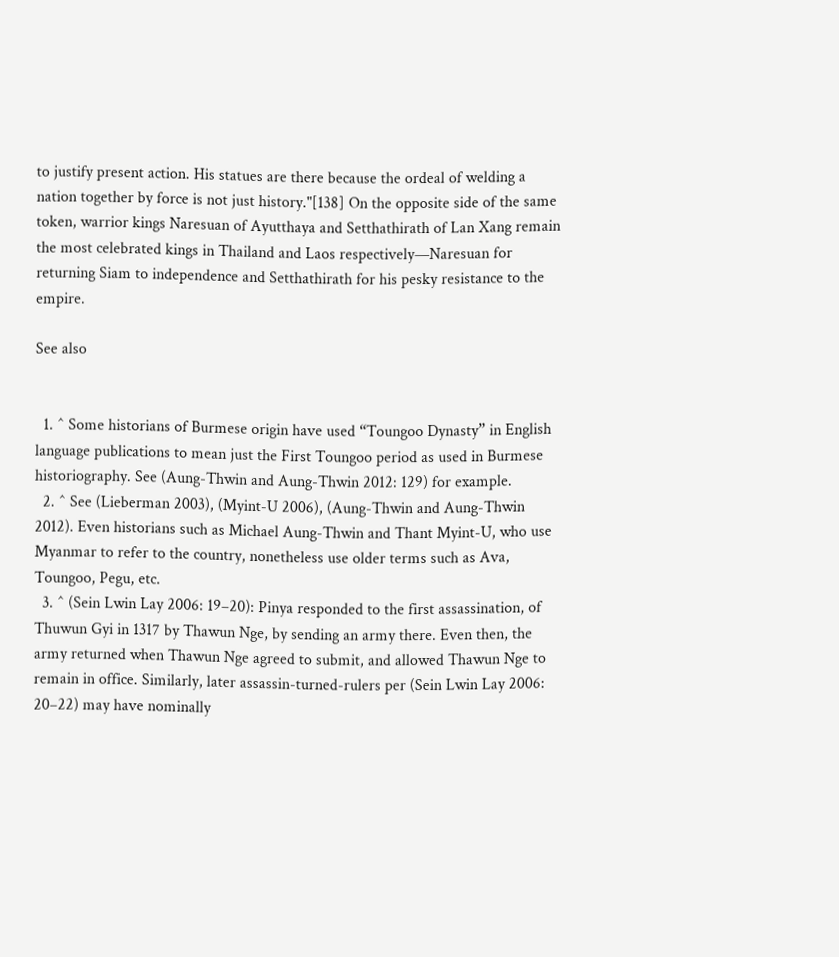to justify present action. His statues are there because the ordeal of welding a nation together by force is not just history."[138] On the opposite side of the same token, warrior kings Naresuan of Ayutthaya and Setthathirath of Lan Xang remain the most celebrated kings in Thailand and Laos respectively—Naresuan for returning Siam to independence and Setthathirath for his pesky resistance to the empire.

See also


  1. ^ Some historians of Burmese origin have used “Toungoo Dynasty” in English language publications to mean just the First Toungoo period as used in Burmese historiography. See (Aung-Thwin and Aung-Thwin 2012: 129) for example.
  2. ^ See (Lieberman 2003), (Myint-U 2006), (Aung-Thwin and Aung-Thwin 2012). Even historians such as Michael Aung-Thwin and Thant Myint-U, who use Myanmar to refer to the country, nonetheless use older terms such as Ava, Toungoo, Pegu, etc.
  3. ^ (Sein Lwin Lay 2006: 19–20): Pinya responded to the first assassination, of Thuwun Gyi in 1317 by Thawun Nge, by sending an army there. Even then, the army returned when Thawun Nge agreed to submit, and allowed Thawun Nge to remain in office. Similarly, later assassin-turned-rulers per (Sein Lwin Lay 2006: 20–22) may have nominally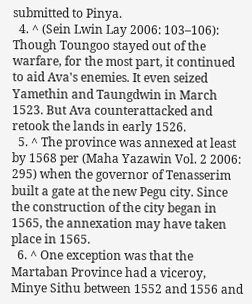submitted to Pinya.
  4. ^ (Sein Lwin Lay 2006: 103–106): Though Toungoo stayed out of the warfare, for the most part, it continued to aid Ava's enemies. It even seized Yamethin and Taungdwin in March 1523. But Ava counterattacked and retook the lands in early 1526.
  5. ^ The province was annexed at least by 1568 per (Maha Yazawin Vol. 2 2006: 295) when the governor of Tenasserim built a gate at the new Pegu city. Since the construction of the city began in 1565, the annexation may have taken place in 1565.
  6. ^ One exception was that the Martaban Province had a viceroy, Minye Sithu between 1552 and 1556 and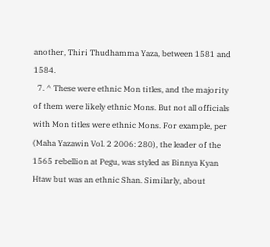another, Thiri Thudhamma Yaza, between 1581 and 1584.
  7. ^ These were ethnic Mon titles, and the majority of them were likely ethnic Mons. But not all officials with Mon titles were ethnic Mons. For example, per (Maha Yazawin Vol. 2 2006: 280), the leader of the 1565 rebellion at Pegu, was styled as Binnya Kyan Htaw but was an ethnic Shan. Similarly, about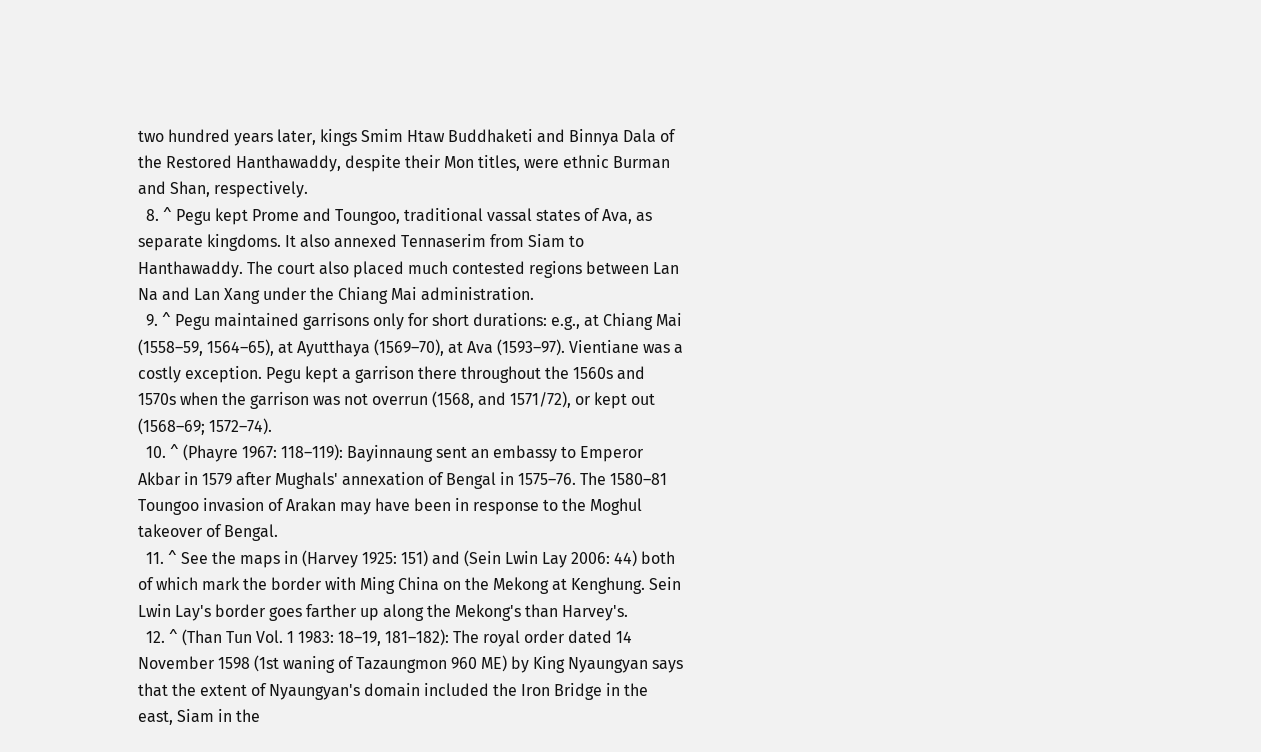two hundred years later, kings Smim Htaw Buddhaketi and Binnya Dala of the Restored Hanthawaddy, despite their Mon titles, were ethnic Burman and Shan, respectively.
  8. ^ Pegu kept Prome and Toungoo, traditional vassal states of Ava, as separate kingdoms. It also annexed Tennaserim from Siam to Hanthawaddy. The court also placed much contested regions between Lan Na and Lan Xang under the Chiang Mai administration.
  9. ^ Pegu maintained garrisons only for short durations: e.g., at Chiang Mai (1558–59, 1564–65), at Ayutthaya (1569–70), at Ava (1593–97). Vientiane was a costly exception. Pegu kept a garrison there throughout the 1560s and 1570s when the garrison was not overrun (1568, and 1571/72), or kept out (1568–69; 1572–74).
  10. ^ (Phayre 1967: 118–119): Bayinnaung sent an embassy to Emperor Akbar in 1579 after Mughals' annexation of Bengal in 1575–76. The 1580–81 Toungoo invasion of Arakan may have been in response to the Moghul takeover of Bengal.
  11. ^ See the maps in (Harvey 1925: 151) and (Sein Lwin Lay 2006: 44) both of which mark the border with Ming China on the Mekong at Kenghung. Sein Lwin Lay's border goes farther up along the Mekong's than Harvey's.
  12. ^ (Than Tun Vol. 1 1983: 18–19, 181–182): The royal order dated 14 November 1598 (1st waning of Tazaungmon 960 ME) by King Nyaungyan says that the extent of Nyaungyan's domain included the Iron Bridge in the east, Siam in the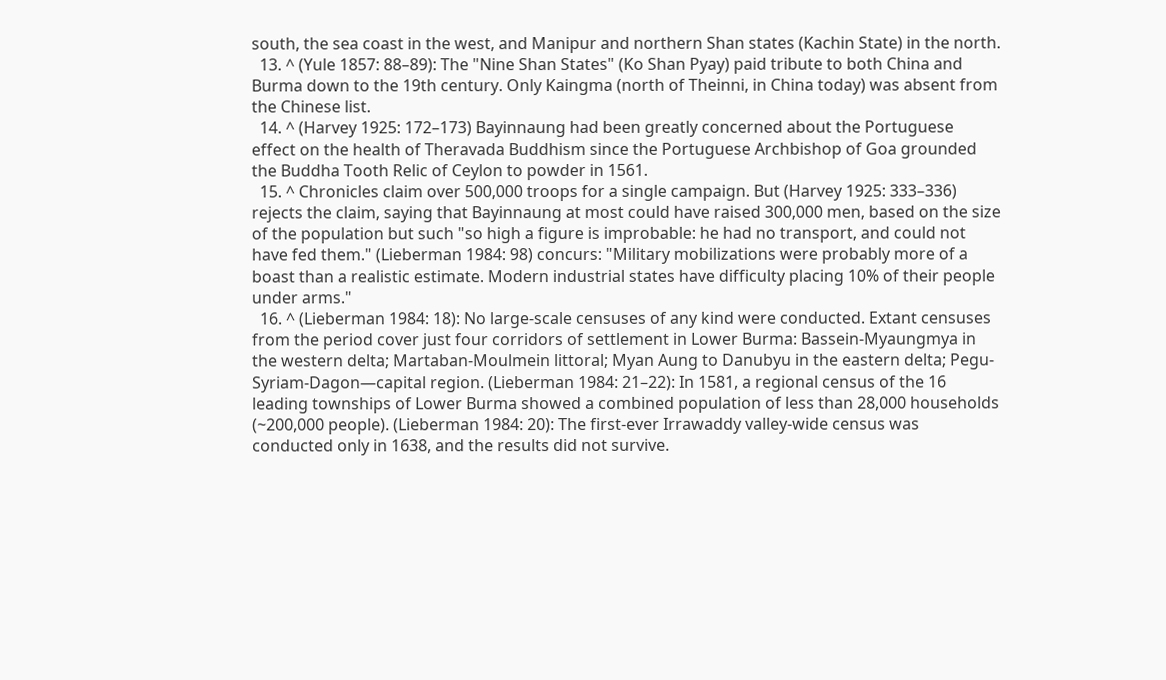south, the sea coast in the west, and Manipur and northern Shan states (Kachin State) in the north.
  13. ^ (Yule 1857: 88–89): The "Nine Shan States" (Ko Shan Pyay) paid tribute to both China and Burma down to the 19th century. Only Kaingma (north of Theinni, in China today) was absent from the Chinese list.
  14. ^ (Harvey 1925: 172–173) Bayinnaung had been greatly concerned about the Portuguese effect on the health of Theravada Buddhism since the Portuguese Archbishop of Goa grounded the Buddha Tooth Relic of Ceylon to powder in 1561.
  15. ^ Chronicles claim over 500,000 troops for a single campaign. But (Harvey 1925: 333–336) rejects the claim, saying that Bayinnaung at most could have raised 300,000 men, based on the size of the population but such "so high a figure is improbable: he had no transport, and could not have fed them." (Lieberman 1984: 98) concurs: "Military mobilizations were probably more of a boast than a realistic estimate. Modern industrial states have difficulty placing 10% of their people under arms."
  16. ^ (Lieberman 1984: 18): No large-scale censuses of any kind were conducted. Extant censuses from the period cover just four corridors of settlement in Lower Burma: Bassein-Myaungmya in the western delta; Martaban-Moulmein littoral; Myan Aung to Danubyu in the eastern delta; Pegu-Syriam-Dagon—capital region. (Lieberman 1984: 21–22): In 1581, a regional census of the 16 leading townships of Lower Burma showed a combined population of less than 28,000 households (~200,000 people). (Lieberman 1984: 20): The first-ever Irrawaddy valley-wide census was conducted only in 1638, and the results did not survive.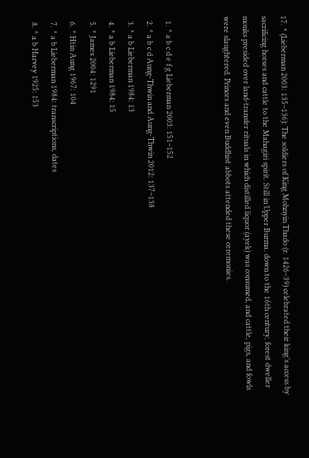17. ^ (Lieberman 2003: 135–136): The soldiers of King Mohnyin Thado (r. 1426–39) celebrated their king’s access by sacrificing horses and cattle to the Mahagiri spirit. Still in Upper Burma, down to the 16th century, forest dweller monks presided over land-transfer rituals in which distilled liquor (ayek) was consumed, and cattle, pigs, and fowls were slaughtered. Princes and even Buddhist abbots attended these ceremonies.


  1. ^ a b c d e f g Lieberman 2003: 151–152
  2. ^ a b c d Aung-Thwin and Aung-Thwin 2012: 137–138
  3. ^ a b Lieberman 1984: 13
  4. ^ a b Lieberman 1984: 15
  5. ^ James 2004: 1291
  6. ^ Htin Aung 1967: 104
  7. ^ a b Lieberman 1984: transcriptions, dates
  8. ^ a b Harvey 1925: 153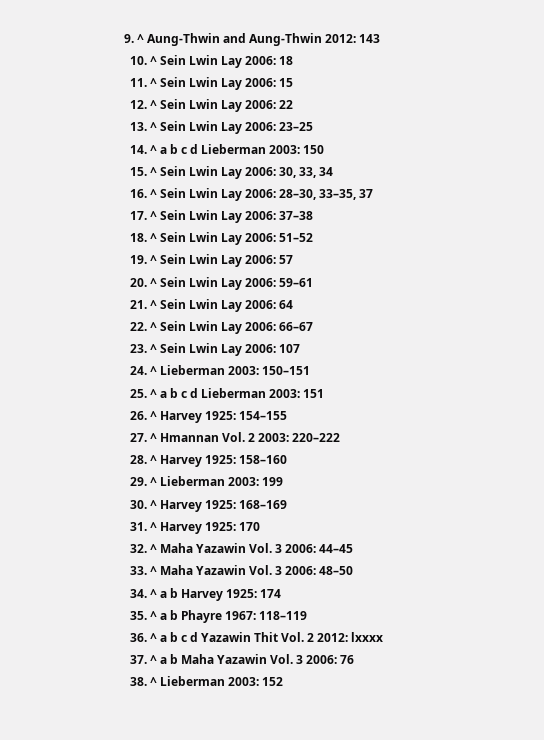9. ^ Aung-Thwin and Aung-Thwin 2012: 143
  10. ^ Sein Lwin Lay 2006: 18
  11. ^ Sein Lwin Lay 2006: 15
  12. ^ Sein Lwin Lay 2006: 22
  13. ^ Sein Lwin Lay 2006: 23–25
  14. ^ a b c d Lieberman 2003: 150
  15. ^ Sein Lwin Lay 2006: 30, 33, 34
  16. ^ Sein Lwin Lay 2006: 28–30, 33–35, 37
  17. ^ Sein Lwin Lay 2006: 37–38
  18. ^ Sein Lwin Lay 2006: 51–52
  19. ^ Sein Lwin Lay 2006: 57
  20. ^ Sein Lwin Lay 2006: 59–61
  21. ^ Sein Lwin Lay 2006: 64
  22. ^ Sein Lwin Lay 2006: 66–67
  23. ^ Sein Lwin Lay 2006: 107
  24. ^ Lieberman 2003: 150–151
  25. ^ a b c d Lieberman 2003: 151
  26. ^ Harvey 1925: 154–155
  27. ^ Hmannan Vol. 2 2003: 220–222
  28. ^ Harvey 1925: 158–160
  29. ^ Lieberman 2003: 199
  30. ^ Harvey 1925: 168–169
  31. ^ Harvey 1925: 170
  32. ^ Maha Yazawin Vol. 3 2006: 44–45
  33. ^ Maha Yazawin Vol. 3 2006: 48–50
  34. ^ a b Harvey 1925: 174
  35. ^ a b Phayre 1967: 118–119
  36. ^ a b c d Yazawin Thit Vol. 2 2012: lxxxx
  37. ^ a b Maha Yazawin Vol. 3 2006: 76
  38. ^ Lieberman 2003: 152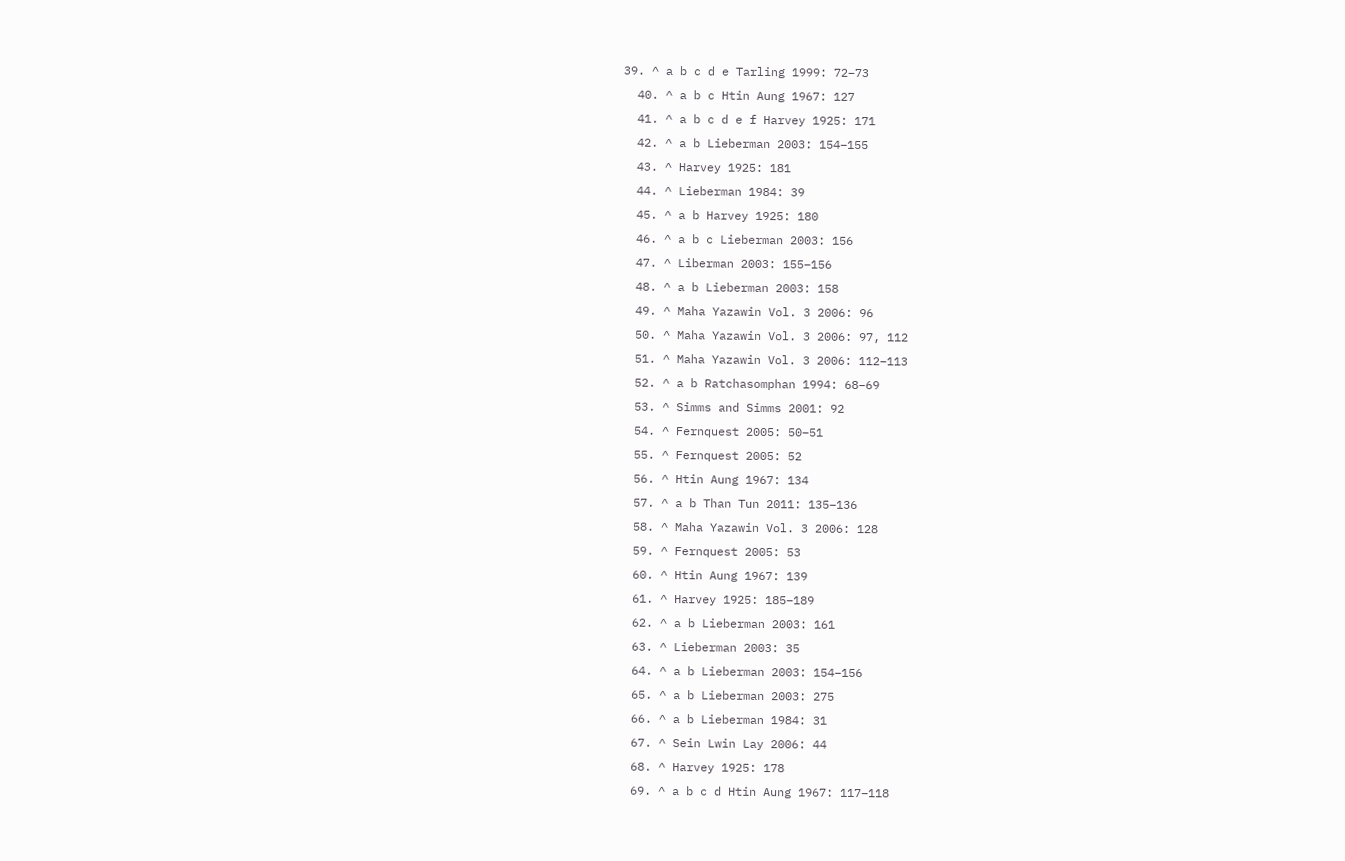39. ^ a b c d e Tarling 1999: 72–73
  40. ^ a b c Htin Aung 1967: 127
  41. ^ a b c d e f Harvey 1925: 171
  42. ^ a b Lieberman 2003: 154–155
  43. ^ Harvey 1925: 181
  44. ^ Lieberman 1984: 39
  45. ^ a b Harvey 1925: 180
  46. ^ a b c Lieberman 2003: 156
  47. ^ Liberman 2003: 155–156
  48. ^ a b Lieberman 2003: 158
  49. ^ Maha Yazawin Vol. 3 2006: 96
  50. ^ Maha Yazawin Vol. 3 2006: 97, 112
  51. ^ Maha Yazawin Vol. 3 2006: 112–113
  52. ^ a b Ratchasomphan 1994: 68–69
  53. ^ Simms and Simms 2001: 92
  54. ^ Fernquest 2005: 50–51
  55. ^ Fernquest 2005: 52
  56. ^ Htin Aung 1967: 134
  57. ^ a b Than Tun 2011: 135–136
  58. ^ Maha Yazawin Vol. 3 2006: 128
  59. ^ Fernquest 2005: 53
  60. ^ Htin Aung 1967: 139
  61. ^ Harvey 1925: 185–189
  62. ^ a b Lieberman 2003: 161
  63. ^ Lieberman 2003: 35
  64. ^ a b Lieberman 2003: 154–156
  65. ^ a b Lieberman 2003: 275
  66. ^ a b Lieberman 1984: 31
  67. ^ Sein Lwin Lay 2006: 44
  68. ^ Harvey 1925: 178
  69. ^ a b c d Htin Aung 1967: 117–118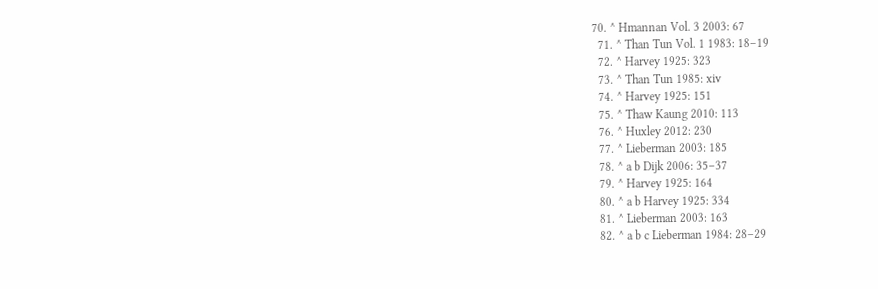70. ^ Hmannan Vol. 3 2003: 67
  71. ^ Than Tun Vol. 1 1983: 18–19
  72. ^ Harvey 1925: 323
  73. ^ Than Tun 1985: xiv
  74. ^ Harvey 1925: 151
  75. ^ Thaw Kaung 2010: 113
  76. ^ Huxley 2012: 230
  77. ^ Lieberman 2003: 185
  78. ^ a b Dijk 2006: 35–37
  79. ^ Harvey 1925: 164
  80. ^ a b Harvey 1925: 334
  81. ^ Lieberman 2003: 163
  82. ^ a b c Lieberman 1984: 28–29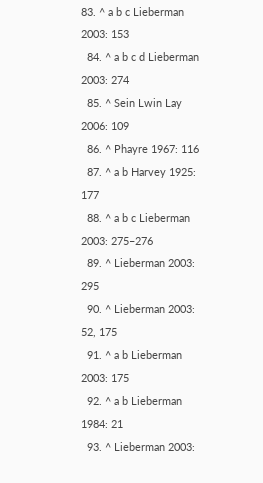83. ^ a b c Lieberman 2003: 153
  84. ^ a b c d Lieberman 2003: 274
  85. ^ Sein Lwin Lay 2006: 109
  86. ^ Phayre 1967: 116
  87. ^ a b Harvey 1925: 177
  88. ^ a b c Lieberman 2003: 275–276
  89. ^ Lieberman 2003: 295
  90. ^ Lieberman 2003: 52, 175
  91. ^ a b Lieberman 2003: 175
  92. ^ a b Lieberman 1984: 21
  93. ^ Lieberman 2003: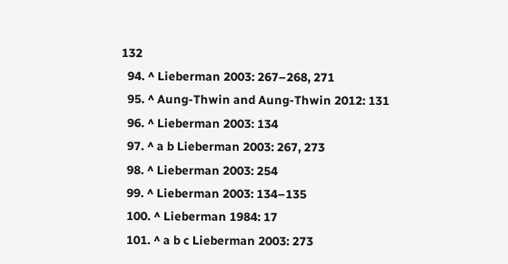132
  94. ^ Lieberman 2003: 267–268, 271
  95. ^ Aung-Thwin and Aung-Thwin 2012: 131
  96. ^ Lieberman 2003: 134
  97. ^ a b Lieberman 2003: 267, 273
  98. ^ Lieberman 2003: 254
  99. ^ Lieberman 2003: 134–135
  100. ^ Lieberman 1984: 17
  101. ^ a b c Lieberman 2003: 273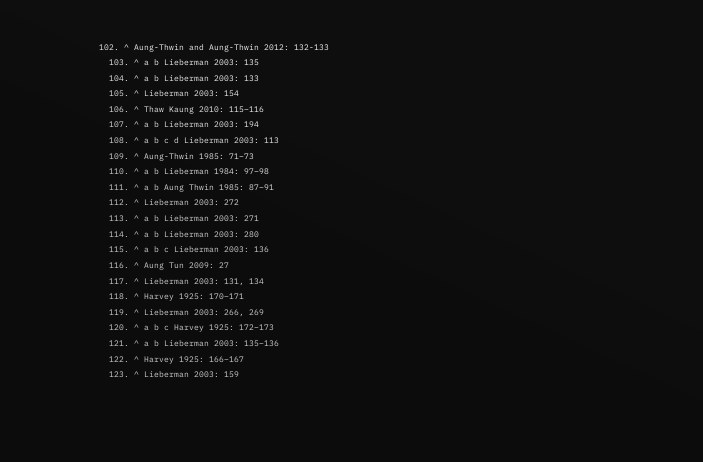102. ^ Aung-Thwin and Aung-Thwin 2012: 132-133
  103. ^ a b Lieberman 2003: 135
  104. ^ a b Lieberman 2003: 133
  105. ^ Lieberman 2003: 154
  106. ^ Thaw Kaung 2010: 115–116
  107. ^ a b Lieberman 2003: 194
  108. ^ a b c d Lieberman 2003: 113
  109. ^ Aung-Thwin 1985: 71–73
  110. ^ a b Lieberman 1984: 97–98
  111. ^ a b Aung Thwin 1985: 87–91
  112. ^ Lieberman 2003: 272
  113. ^ a b Lieberman 2003: 271
  114. ^ a b Lieberman 2003: 280
  115. ^ a b c Lieberman 2003: 136
  116. ^ Aung Tun 2009: 27
  117. ^ Lieberman 2003: 131, 134
  118. ^ Harvey 1925: 170–171
  119. ^ Lieberman 2003: 266, 269
  120. ^ a b c Harvey 1925: 172–173
  121. ^ a b Lieberman 2003: 135–136
  122. ^ Harvey 1925: 166–167
  123. ^ Lieberman 2003: 159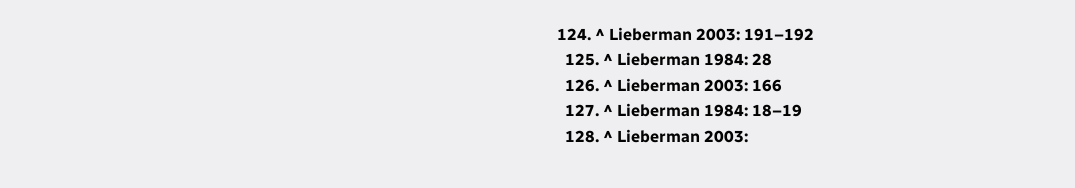124. ^ Lieberman 2003: 191–192
  125. ^ Lieberman 1984: 28
  126. ^ Lieberman 2003: 166
  127. ^ Lieberman 1984: 18–19
  128. ^ Lieberman 2003: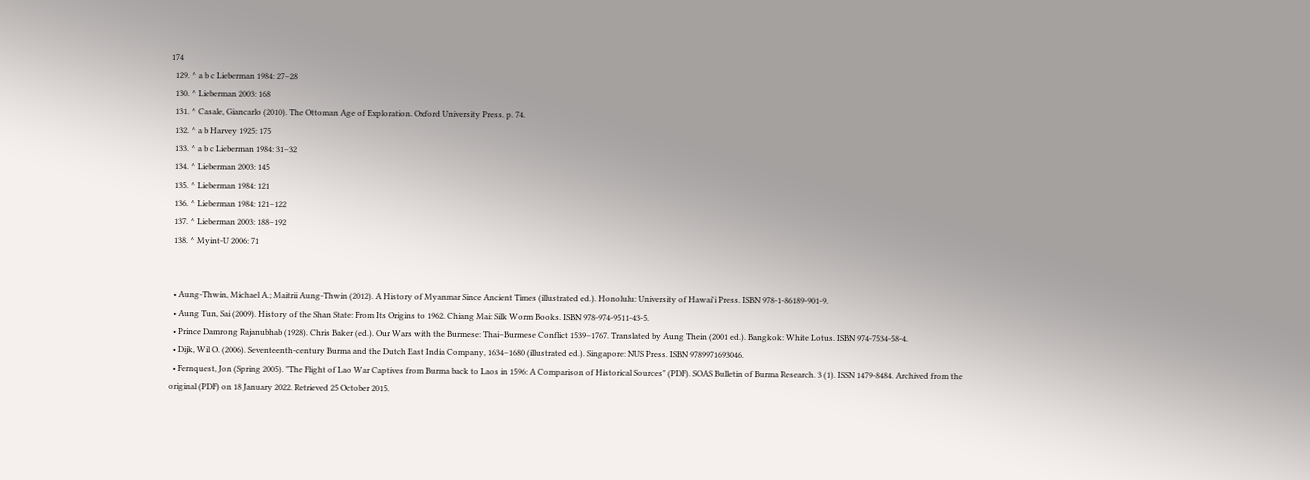174
  129. ^ a b c Lieberman 1984: 27–28
  130. ^ Lieberman 2003: 168
  131. ^ Casale, Giancarlo (2010). The Ottoman Age of Exploration. Oxford University Press. p. 74.
  132. ^ a b Harvey 1925: 175
  133. ^ a b c Lieberman 1984: 31–32
  134. ^ Lieberman 2003: 145
  135. ^ Lieberman 1984: 121
  136. ^ Lieberman 1984: 121–122
  137. ^ Lieberman 2003: 188–192
  138. ^ Myint-U 2006: 71


  • Aung-Thwin, Michael A.; Maitrii Aung-Thwin (2012). A History of Myanmar Since Ancient Times (illustrated ed.). Honolulu: University of Hawai'i Press. ISBN 978-1-86189-901-9.
  • Aung Tun, Sai (2009). History of the Shan State: From Its Origins to 1962. Chiang Mai: Silk Worm Books. ISBN 978-974-9511-43-5.
  • Prince Damrong Rajanubhab (1928). Chris Baker (ed.). Our Wars with the Burmese: Thai–Burmese Conflict 1539–1767. Translated by Aung Thein (2001 ed.). Bangkok: White Lotus. ISBN 974-7534-58-4.
  • Dijk, Wil O. (2006). Seventeenth-century Burma and the Dutch East India Company, 1634–1680 (illustrated ed.). Singapore: NUS Press. ISBN 9789971693046.
  • Fernquest, Jon (Spring 2005). "The Flight of Lao War Captives from Burma back to Laos in 1596: A Comparison of Historical Sources" (PDF). SOAS Bulletin of Burma Research. 3 (1). ISSN 1479-8484. Archived from the original (PDF) on 18 January 2022. Retrieved 25 October 2015.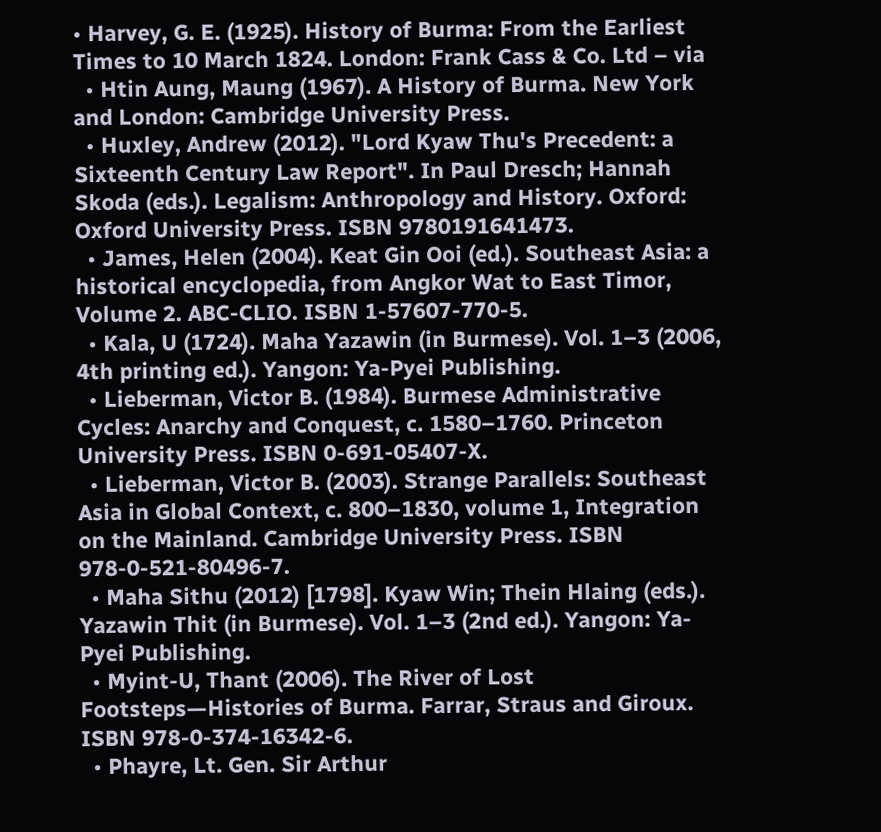• Harvey, G. E. (1925). History of Burma: From the Earliest Times to 10 March 1824. London: Frank Cass & Co. Ltd – via
  • Htin Aung, Maung (1967). A History of Burma. New York and London: Cambridge University Press.
  • Huxley, Andrew (2012). "Lord Kyaw Thu's Precedent: a Sixteenth Century Law Report". In Paul Dresch; Hannah Skoda (eds.). Legalism: Anthropology and History. Oxford: Oxford University Press. ISBN 9780191641473.
  • James, Helen (2004). Keat Gin Ooi (ed.). Southeast Asia: a historical encyclopedia, from Angkor Wat to East Timor, Volume 2. ABC-CLIO. ISBN 1-57607-770-5.
  • Kala, U (1724). Maha Yazawin (in Burmese). Vol. 1–3 (2006, 4th printing ed.). Yangon: Ya-Pyei Publishing.
  • Lieberman, Victor B. (1984). Burmese Administrative Cycles: Anarchy and Conquest, c. 1580–1760. Princeton University Press. ISBN 0-691-05407-X.
  • Lieberman, Victor B. (2003). Strange Parallels: Southeast Asia in Global Context, c. 800–1830, volume 1, Integration on the Mainland. Cambridge University Press. ISBN 978-0-521-80496-7.
  • Maha Sithu (2012) [1798]. Kyaw Win; Thein Hlaing (eds.). Yazawin Thit (in Burmese). Vol. 1–3 (2nd ed.). Yangon: Ya-Pyei Publishing.
  • Myint-U, Thant (2006). The River of Lost Footsteps—Histories of Burma. Farrar, Straus and Giroux. ISBN 978-0-374-16342-6.
  • Phayre, Lt. Gen. Sir Arthur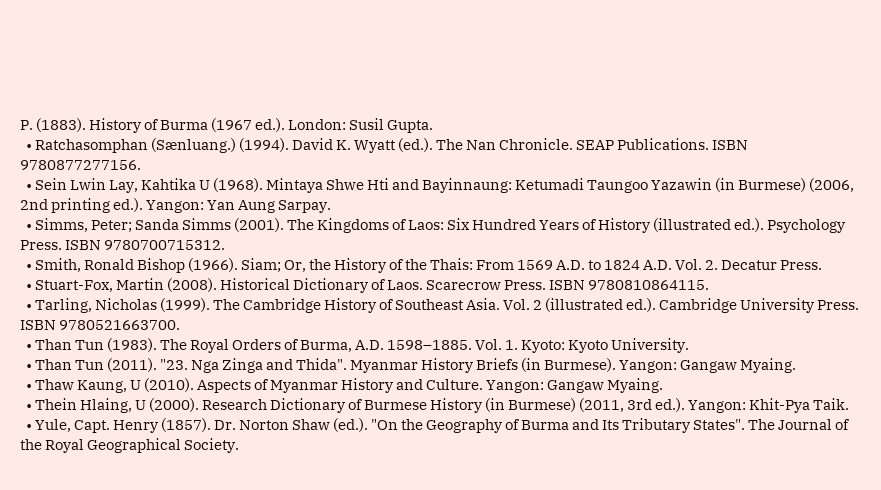P. (1883). History of Burma (1967 ed.). London: Susil Gupta.
  • Ratchasomphan (Sænluang.) (1994). David K. Wyatt (ed.). The Nan Chronicle. SEAP Publications. ISBN 9780877277156.
  • Sein Lwin Lay, Kahtika U (1968). Mintaya Shwe Hti and Bayinnaung: Ketumadi Taungoo Yazawin (in Burmese) (2006, 2nd printing ed.). Yangon: Yan Aung Sarpay.
  • Simms, Peter; Sanda Simms (2001). The Kingdoms of Laos: Six Hundred Years of History (illustrated ed.). Psychology Press. ISBN 9780700715312.
  • Smith, Ronald Bishop (1966). Siam; Or, the History of the Thais: From 1569 A.D. to 1824 A.D. Vol. 2. Decatur Press.
  • Stuart-Fox, Martin (2008). Historical Dictionary of Laos. Scarecrow Press. ISBN 9780810864115.
  • Tarling, Nicholas (1999). The Cambridge History of Southeast Asia. Vol. 2 (illustrated ed.). Cambridge University Press. ISBN 9780521663700.
  • Than Tun (1983). The Royal Orders of Burma, A.D. 1598–1885. Vol. 1. Kyoto: Kyoto University.
  • Than Tun (2011). "23. Nga Zinga and Thida". Myanmar History Briefs (in Burmese). Yangon: Gangaw Myaing.
  • Thaw Kaung, U (2010). Aspects of Myanmar History and Culture. Yangon: Gangaw Myaing.
  • Thein Hlaing, U (2000). Research Dictionary of Burmese History (in Burmese) (2011, 3rd ed.). Yangon: Khit-Pya Taik.
  • Yule, Capt. Henry (1857). Dr. Norton Shaw (ed.). "On the Geography of Burma and Its Tributary States". The Journal of the Royal Geographical Society.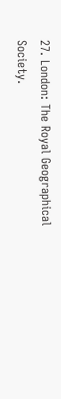27. London: The Royal Geographical Society.